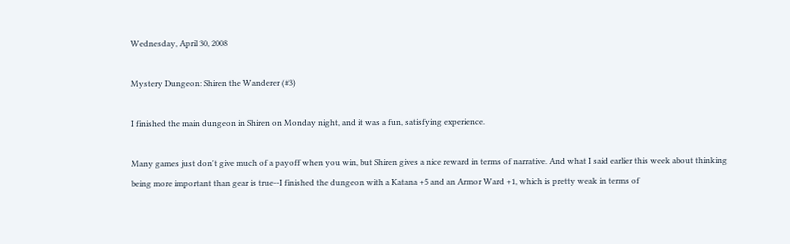Wednesday, April 30, 2008

Mystery Dungeon: Shiren the Wanderer (#3)

I finished the main dungeon in Shiren on Monday night, and it was a fun, satisfying experience.

Many games just don't give much of a payoff when you win, but Shiren gives a nice reward in terms of narrative. And what I said earlier this week about thinking being more important than gear is true--I finished the dungeon with a Katana +5 and an Armor Ward +1, which is pretty weak in terms of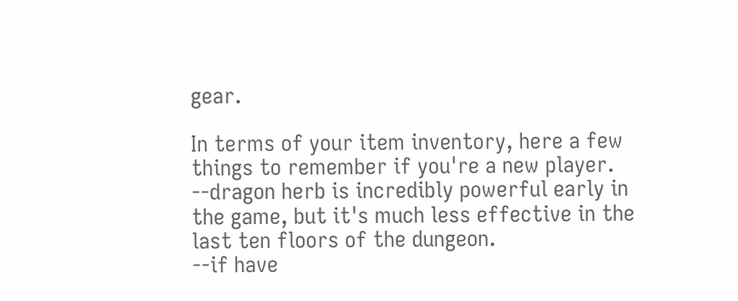gear.

In terms of your item inventory, here a few things to remember if you're a new player.
--dragon herb is incredibly powerful early in the game, but it's much less effective in the last ten floors of the dungeon.
--if have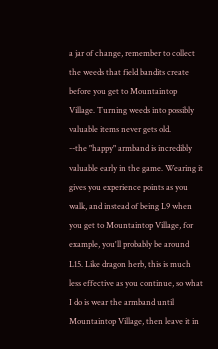a jar of change, remember to collect the weeds that field bandits create before you get to Mountaintop Village. Turning weeds into possibly valuable items never gets old.
--the "happy" armband is incredibly valuable early in the game. Wearing it gives you experience points as you walk, and instead of being L9 when you get to Mountaintop Village, for example, you'll probably be around L15. Like dragon herb, this is much less effective as you continue, so what I do is wear the armband until Mountaintop Village, then leave it in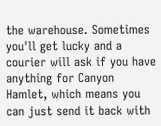the warehouse. Sometimes you'll get lucky and a courier will ask if you have anything for Canyon Hamlet, which means you can just send it back with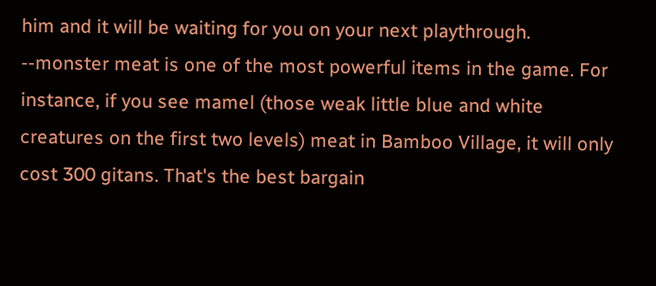him and it will be waiting for you on your next playthrough.
--monster meat is one of the most powerful items in the game. For instance, if you see mamel (those weak little blue and white creatures on the first two levels) meat in Bamboo Village, it will only cost 300 gitans. That's the best bargain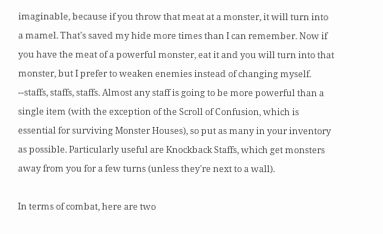imaginable, because if you throw that meat at a monster, it will turn into a mamel. That's saved my hide more times than I can remember. Now if you have the meat of a powerful monster, eat it and you will turn into that monster, but I prefer to weaken enemies instead of changing myself.
--staffs, staffs, staffs. Almost any staff is going to be more powerful than a single item (with the exception of the Scroll of Confusion, which is essential for surviving Monster Houses), so put as many in your inventory as possible. Particularly useful are Knockback Staffs, which get monsters away from you for a few turns (unless they're next to a wall).

In terms of combat, here are two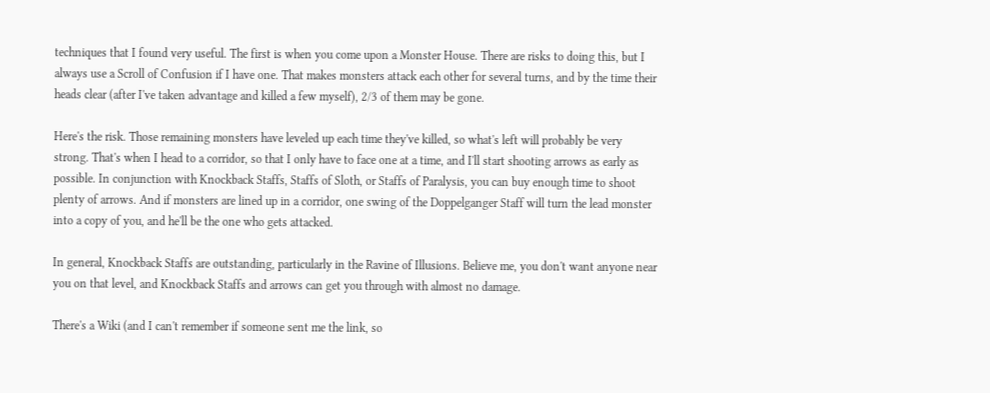techniques that I found very useful. The first is when you come upon a Monster House. There are risks to doing this, but I always use a Scroll of Confusion if I have one. That makes monsters attack each other for several turns, and by the time their heads clear (after I've taken advantage and killed a few myself), 2/3 of them may be gone.

Here's the risk. Those remaining monsters have leveled up each time they've killed, so what's left will probably be very strong. That's when I head to a corridor, so that I only have to face one at a time, and I'll start shooting arrows as early as possible. In conjunction with Knockback Staffs, Staffs of Sloth, or Staffs of Paralysis, you can buy enough time to shoot plenty of arrows. And if monsters are lined up in a corridor, one swing of the Doppelganger Staff will turn the lead monster into a copy of you, and he'll be the one who gets attacked.

In general, Knockback Staffs are outstanding, particularly in the Ravine of Illusions. Believe me, you don't want anyone near you on that level, and Knockback Staffs and arrows can get you through with almost no damage.

There's a Wiki (and I can't remember if someone sent me the link, so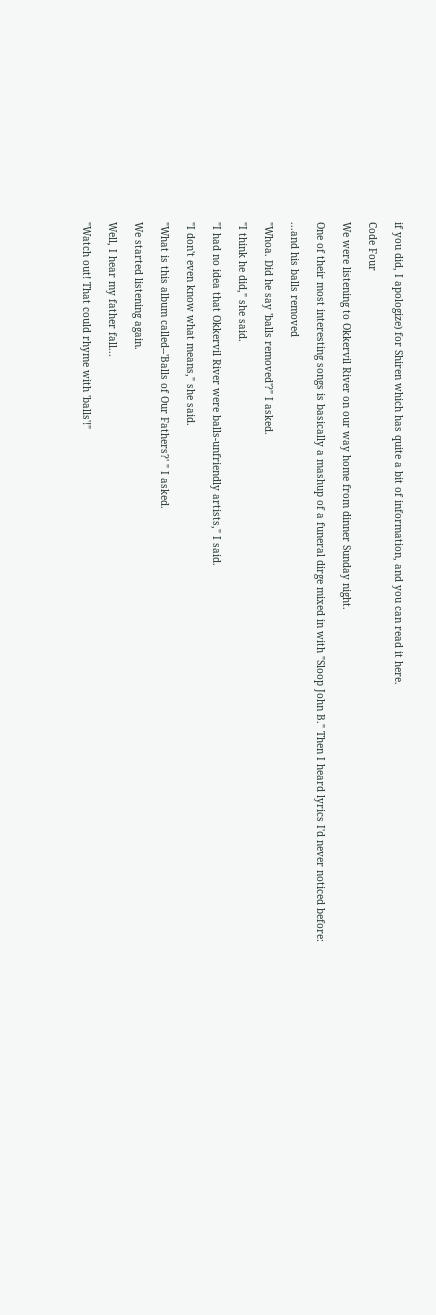if you did, I apologize) for Shiren which has quite a bit of information, and you can read it here.

Code Four

We were listening to Okkervil River on our way home from dinner Sunday night.

One of their most interesting songs is basically a mashup of a funeral dirge mixed in with "Sloop John B." Then I heard lyrics I'd never noticed before:

...and his balls removed

"Whoa. Did he say 'balls removed'?" I asked.

"I think he did," she said.

"I had no idea that Okkervil River were balls-unfriendly artists," I said.

"I don't even know what means," she said.

"What is this album called--'Balls of Our Fathers?' " I asked.

We started listening again.

Well, I hear my father fall...

"Watch out! That could rhyme with 'balls'!"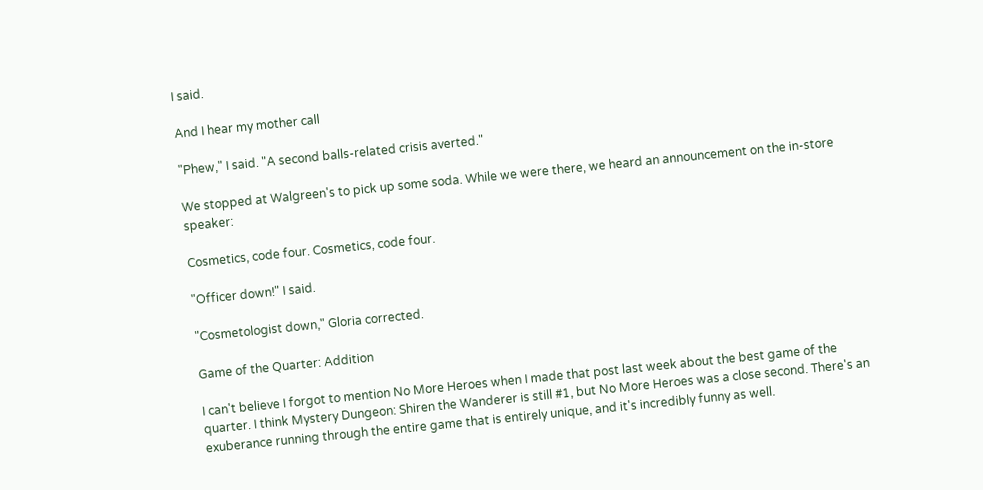I said.

And I hear my mother call

"Phew," I said. "A second balls-related crisis averted."

We stopped at Walgreen's to pick up some soda. While we were there, we heard an announcement on the in-store speaker:

Cosmetics, code four. Cosmetics, code four.

"Officer down!" I said.

"Cosmetologist down," Gloria corrected.

Game of the Quarter: Addition

I can't believe I forgot to mention No More Heroes when I made that post last week about the best game of the quarter. I think Mystery Dungeon: Shiren the Wanderer is still #1, but No More Heroes was a close second. There's an exuberance running through the entire game that is entirely unique, and it's incredibly funny as well.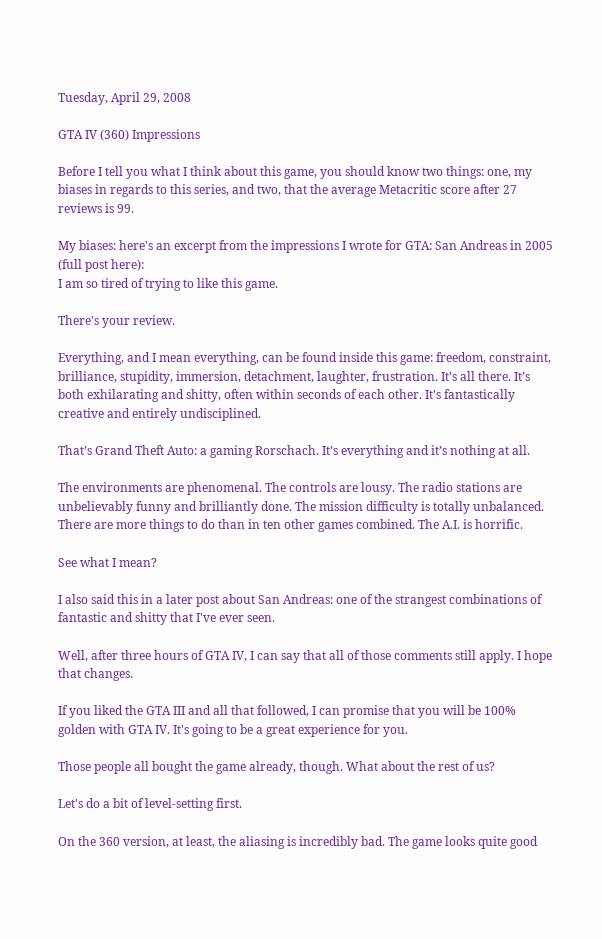Tuesday, April 29, 2008

GTA IV (360) Impressions

Before I tell you what I think about this game, you should know two things: one, my biases in regards to this series, and two, that the average Metacritic score after 27 reviews is 99.

My biases: here's an excerpt from the impressions I wrote for GTA: San Andreas in 2005 (full post here):
I am so tired of trying to like this game.

There's your review.

Everything, and I mean everything, can be found inside this game: freedom, constraint, brilliance, stupidity, immersion, detachment, laughter, frustration. It’s all there. It’s both exhilarating and shitty, often within seconds of each other. It’s fantastically creative and entirely undisciplined.

That’s Grand Theft Auto: a gaming Rorschach. It’s everything and it’s nothing at all.

The environments are phenomenal. The controls are lousy. The radio stations are unbelievably funny and brilliantly done. The mission difficulty is totally unbalanced. There are more things to do than in ten other games combined. The A.I. is horrific.

See what I mean?

I also said this in a later post about San Andreas: one of the strangest combinations of fantastic and shitty that I've ever seen.

Well, after three hours of GTA IV, I can say that all of those comments still apply. I hope that changes.

If you liked the GTA III and all that followed, I can promise that you will be 100% golden with GTA IV. It's going to be a great experience for you.

Those people all bought the game already, though. What about the rest of us?

Let's do a bit of level-setting first.

On the 360 version, at least, the aliasing is incredibly bad. The game looks quite good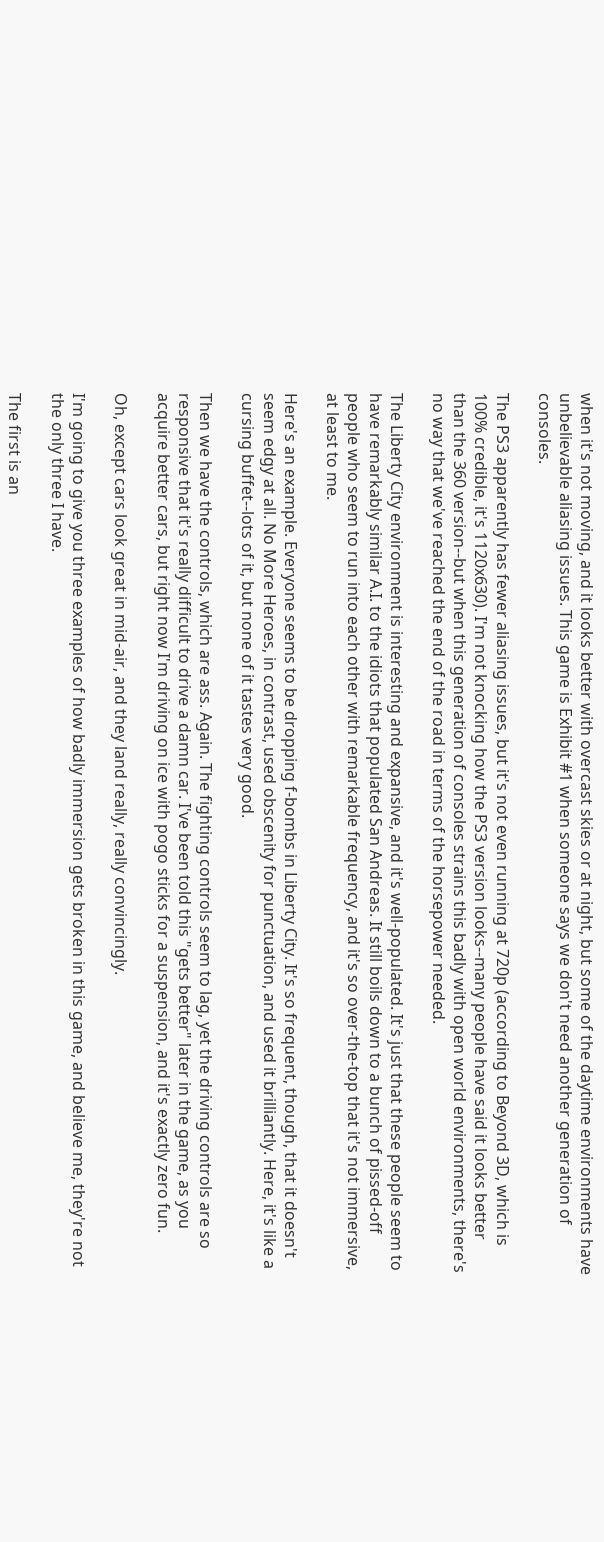when it's not moving, and it looks better with overcast skies or at night, but some of the daytime environments have unbelievable aliasing issues. This game is Exhibit #1 when someone says we don't need another generation of consoles.

The PS3 apparently has fewer aliasing issues, but it's not even running at 720p (according to Beyond 3D, which is 100% credible, it's 1120x630). I'm not knocking how the PS3 version looks--many people have said it looks better than the 360 version--but when this generation of consoles strains this badly with open world environments, there's no way that we've reached the end of the road in terms of the horsepower needed.

The Liberty City environment is interesting and expansive, and it's well-populated. It's just that these people seem to have remarkably similar A.I. to the idiots that populated San Andreas. It still boils down to a bunch of pissed-off people who seem to run into each other with remarkable frequency, and it's so over-the-top that it's not immersive, at least to me.

Here's an example. Everyone seems to be dropping f-bombs in Liberty City. It's so frequent, though, that it doesn't seem edgy at all. No More Heroes, in contrast, used obscenity for punctuation, and used it brilliantly. Here, it's like a cursing buffet--lots of it, but none of it tastes very good.

Then we have the controls, which are ass. Again. The fighting controls seem to lag, yet the driving controls are so responsive that it's really difficult to drive a damn car. I've been told this "gets better" later in the game, as you acquire better cars, but right now I'm driving on ice with pogo sticks for a suspension, and it's exactly zero fun.

Oh, except cars look great in mid-air, and they land really, really convincingly.

I'm going to give you three examples of how badly immersion gets broken in this game, and believe me, they're not the only three I have.

The first is an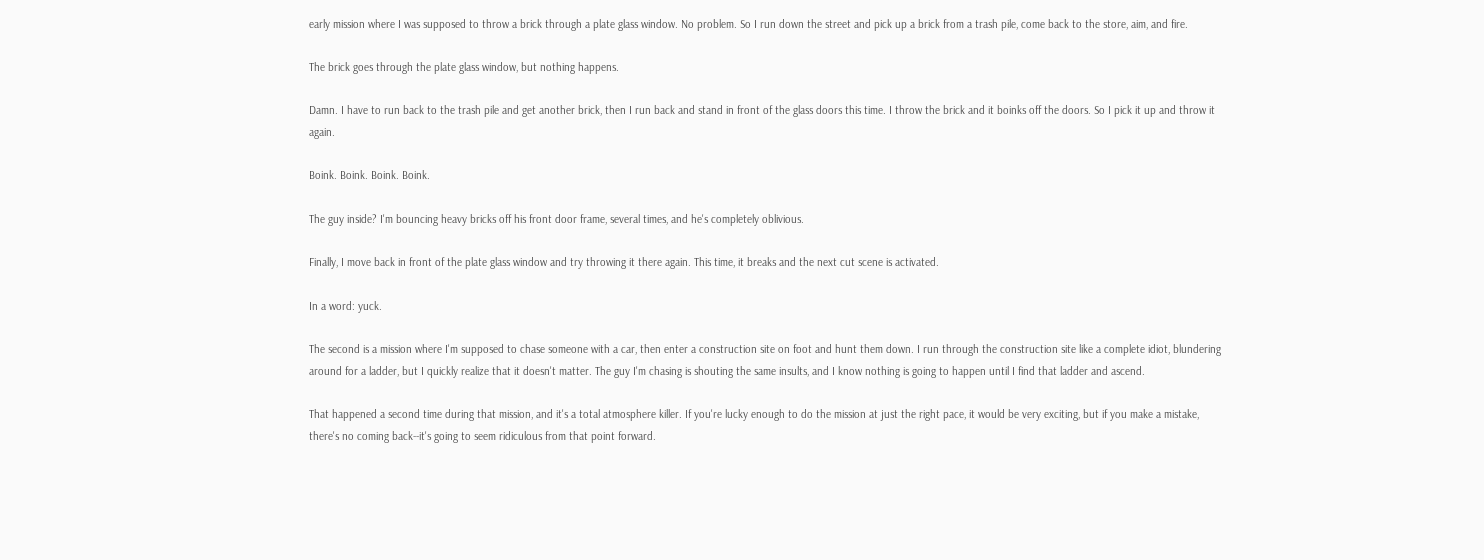early mission where I was supposed to throw a brick through a plate glass window. No problem. So I run down the street and pick up a brick from a trash pile, come back to the store, aim, and fire.

The brick goes through the plate glass window, but nothing happens.

Damn. I have to run back to the trash pile and get another brick, then I run back and stand in front of the glass doors this time. I throw the brick and it boinks off the doors. So I pick it up and throw it again.

Boink. Boink. Boink. Boink.

The guy inside? I'm bouncing heavy bricks off his front door frame, several times, and he's completely oblivious.

Finally, I move back in front of the plate glass window and try throwing it there again. This time, it breaks and the next cut scene is activated.

In a word: yuck.

The second is a mission where I'm supposed to chase someone with a car, then enter a construction site on foot and hunt them down. I run through the construction site like a complete idiot, blundering around for a ladder, but I quickly realize that it doesn't matter. The guy I'm chasing is shouting the same insults, and I know nothing is going to happen until I find that ladder and ascend.

That happened a second time during that mission, and it's a total atmosphere killer. If you're lucky enough to do the mission at just the right pace, it would be very exciting, but if you make a mistake, there's no coming back--it's going to seem ridiculous from that point forward.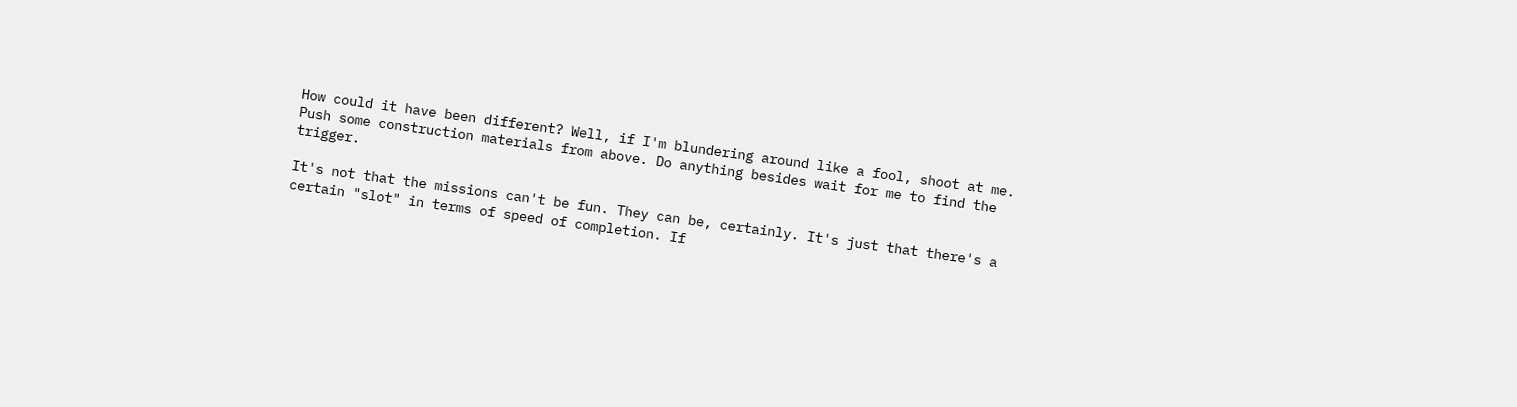How could it have been different? Well, if I'm blundering around like a fool, shoot at me. Push some construction materials from above. Do anything besides wait for me to find the trigger.

It's not that the missions can't be fun. They can be, certainly. It's just that there's a certain "slot" in terms of speed of completion. If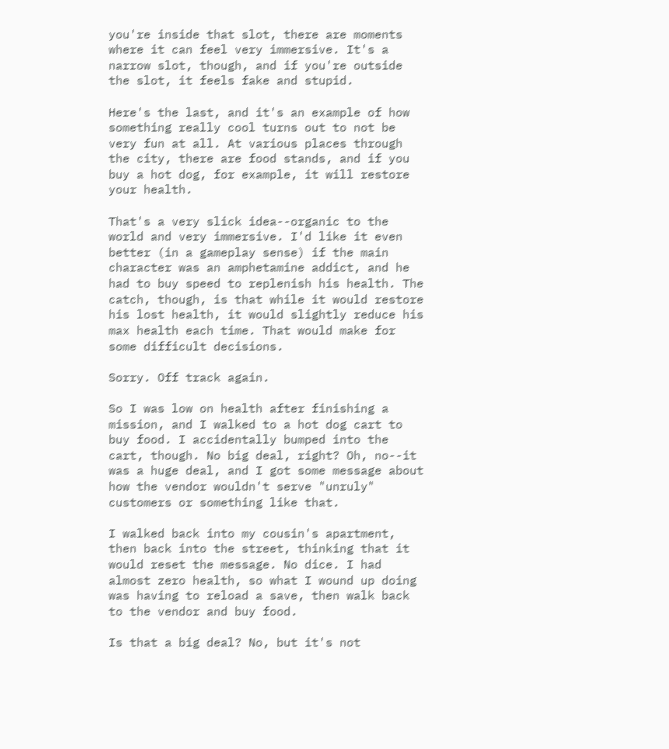you're inside that slot, there are moments where it can feel very immersive. It's a narrow slot, though, and if you're outside the slot, it feels fake and stupid.

Here's the last, and it's an example of how something really cool turns out to not be very fun at all. At various places through the city, there are food stands, and if you buy a hot dog, for example, it will restore your health.

That's a very slick idea--organic to the world and very immersive. I'd like it even better (in a gameplay sense) if the main character was an amphetamine addict, and he had to buy speed to replenish his health. The catch, though, is that while it would restore his lost health, it would slightly reduce his max health each time. That would make for some difficult decisions.

Sorry. Off track again.

So I was low on health after finishing a mission, and I walked to a hot dog cart to buy food. I accidentally bumped into the cart, though. No big deal, right? Oh, no--it was a huge deal, and I got some message about how the vendor wouldn't serve "unruly" customers or something like that.

I walked back into my cousin's apartment, then back into the street, thinking that it would reset the message. No dice. I had almost zero health, so what I wound up doing was having to reload a save, then walk back to the vendor and buy food.

Is that a big deal? No, but it's not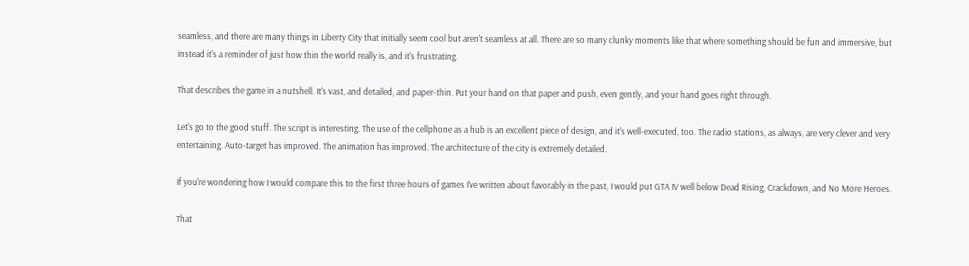seamless, and there are many things in Liberty City that initially seem cool but aren't seamless at all. There are so many clunky moments like that where something should be fun and immersive, but instead it's a reminder of just how thin the world really is, and it's frustrating.

That describes the game in a nutshell. It's vast, and detailed, and paper-thin. Put your hand on that paper and push, even gently, and your hand goes right through.

Let's go to the good stuff. The script is interesting. The use of the cellphone as a hub is an excellent piece of design, and it's well-executed, too. The radio stations, as always, are very clever and very entertaining. Auto-target has improved. The animation has improved. The architecture of the city is extremely detailed.

If you're wondering how I would compare this to the first three hours of games I've written about favorably in the past, I would put GTA IV well below Dead Rising, Crackdown, and No More Heroes.

That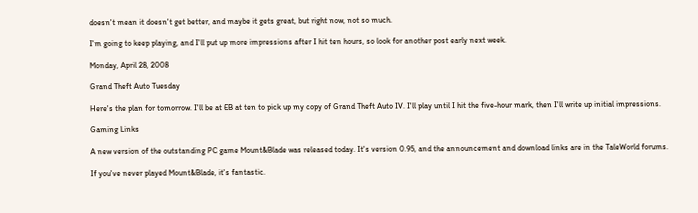doesn't mean it doesn't get better, and maybe it gets great, but right now, not so much.

I'm going to keep playing, and I'll put up more impressions after I hit ten hours, so look for another post early next week.

Monday, April 28, 2008

Grand Theft Auto Tuesday

Here's the plan for tomorrow. I'll be at EB at ten to pick up my copy of Grand Theft Auto IV. I'll play until I hit the five-hour mark, then I'll write up initial impressions.

Gaming Links

A new version of the outstanding PC game Mount&Blade was released today. It's version 0.95, and the announcement and download links are in the TaleWorld forums.

If you've never played Mount&Blade, it's fantastic.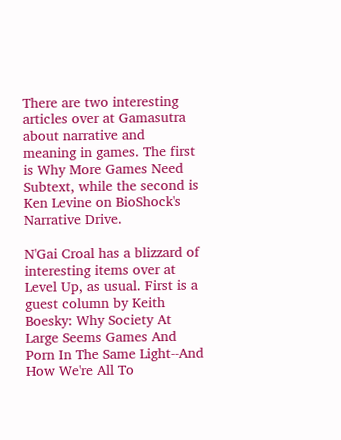There are two interesting articles over at Gamasutra about narrative and meaning in games. The first is Why More Games Need Subtext, while the second is Ken Levine on BioShock's Narrative Drive.

N'Gai Croal has a blizzard of interesting items over at Level Up, as usual. First is a guest column by Keith Boesky: Why Society At Large Seems Games And Porn In The Same Light--And How We're All To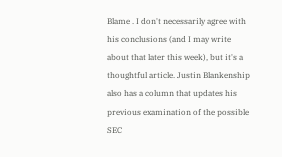Blame . I don't necessarily agree with his conclusions (and I may write about that later this week), but it's a thoughtful article. Justin Blankenship also has a column that updates his previous examination of the possible SEC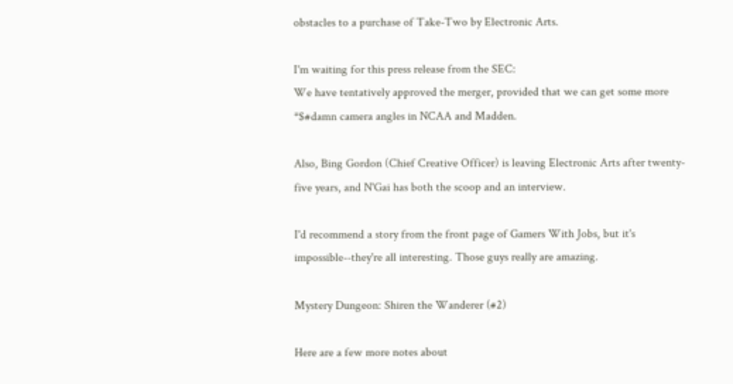obstacles to a purchase of Take-Two by Electronic Arts.

I'm waiting for this press release from the SEC:
We have tentatively approved the merger, provided that we can get some more *$#damn camera angles in NCAA and Madden.

Also, Bing Gordon (Chief Creative Officer) is leaving Electronic Arts after twenty-five years, and N'Gai has both the scoop and an interview.

I'd recommend a story from the front page of Gamers With Jobs, but it's impossible--they're all interesting. Those guys really are amazing.

Mystery Dungeon: Shiren the Wanderer (#2)

Here are a few more notes about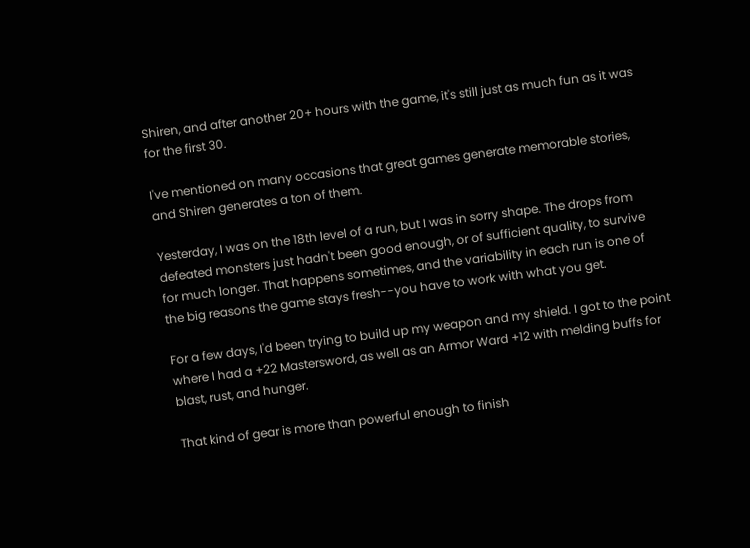Shiren, and after another 20+ hours with the game, it's still just as much fun as it was for the first 30.

I've mentioned on many occasions that great games generate memorable stories, and Shiren generates a ton of them.

Yesterday, I was on the 18th level of a run, but I was in sorry shape. The drops from defeated monsters just hadn't been good enough, or of sufficient quality, to survive for much longer. That happens sometimes, and the variability in each run is one of the big reasons the game stays fresh--you have to work with what you get.

For a few days, I'd been trying to build up my weapon and my shield. I got to the point where I had a +22 Mastersword, as well as an Armor Ward +12 with melding buffs for blast, rust, and hunger.

That kind of gear is more than powerful enough to finish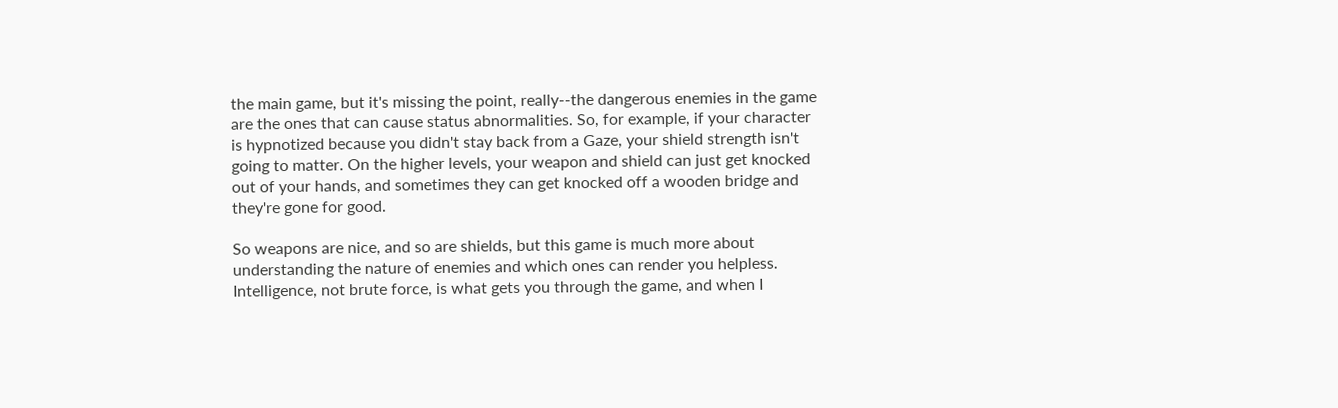the main game, but it's missing the point, really--the dangerous enemies in the game are the ones that can cause status abnormalities. So, for example, if your character is hypnotized because you didn't stay back from a Gaze, your shield strength isn't going to matter. On the higher levels, your weapon and shield can just get knocked out of your hands, and sometimes they can get knocked off a wooden bridge and they're gone for good.

So weapons are nice, and so are shields, but this game is much more about understanding the nature of enemies and which ones can render you helpless. Intelligence, not brute force, is what gets you through the game, and when I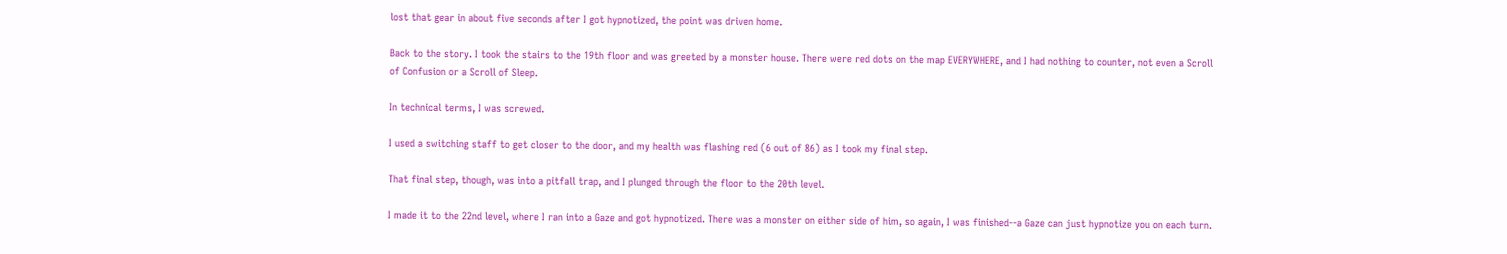lost that gear in about five seconds after I got hypnotized, the point was driven home.

Back to the story. I took the stairs to the 19th floor and was greeted by a monster house. There were red dots on the map EVERYWHERE, and I had nothing to counter, not even a Scroll of Confusion or a Scroll of Sleep.

In technical terms, I was screwed.

I used a switching staff to get closer to the door, and my health was flashing red (6 out of 86) as I took my final step.

That final step, though, was into a pitfall trap, and I plunged through the floor to the 20th level.

I made it to the 22nd level, where I ran into a Gaze and got hypnotized. There was a monster on either side of him, so again, I was finished--a Gaze can just hypnotize you on each turn.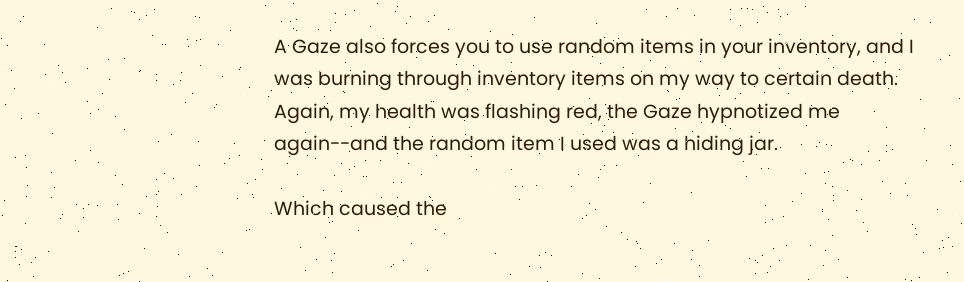A Gaze also forces you to use random items in your inventory, and I was burning through inventory items on my way to certain death. Again, my health was flashing red, the Gaze hypnotized me again--and the random item I used was a hiding jar.

Which caused the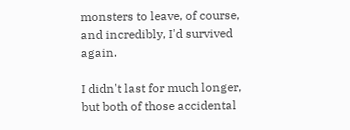monsters to leave, of course, and incredibly, I'd survived again.

I didn't last for much longer, but both of those accidental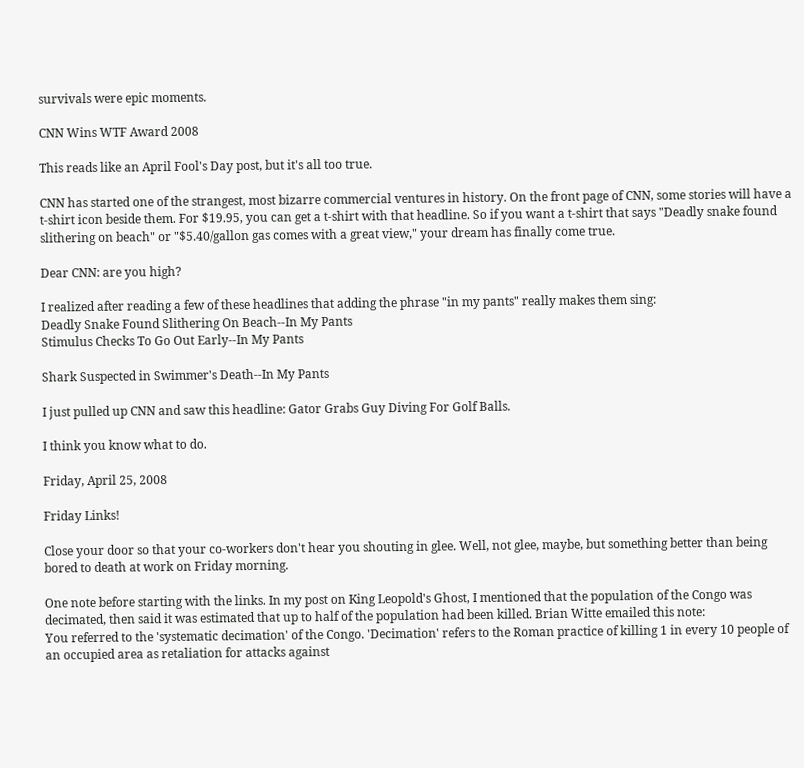survivals were epic moments.

CNN Wins WTF Award 2008

This reads like an April Fool's Day post, but it's all too true.

CNN has started one of the strangest, most bizarre commercial ventures in history. On the front page of CNN, some stories will have a t-shirt icon beside them. For $19.95, you can get a t-shirt with that headline. So if you want a t-shirt that says "Deadly snake found slithering on beach" or "$5.40/gallon gas comes with a great view," your dream has finally come true.

Dear CNN: are you high?

I realized after reading a few of these headlines that adding the phrase "in my pants" really makes them sing:
Deadly Snake Found Slithering On Beach--In My Pants
Stimulus Checks To Go Out Early--In My Pants

Shark Suspected in Swimmer's Death--In My Pants

I just pulled up CNN and saw this headline: Gator Grabs Guy Diving For Golf Balls.

I think you know what to do.

Friday, April 25, 2008

Friday Links!

Close your door so that your co-workers don't hear you shouting in glee. Well, not glee, maybe, but something better than being bored to death at work on Friday morning.

One note before starting with the links. In my post on King Leopold's Ghost, I mentioned that the population of the Congo was decimated, then said it was estimated that up to half of the population had been killed. Brian Witte emailed this note:
You referred to the 'systematic decimation' of the Congo. 'Decimation' refers to the Roman practice of killing 1 in every 10 people of an occupied area as retaliation for attacks against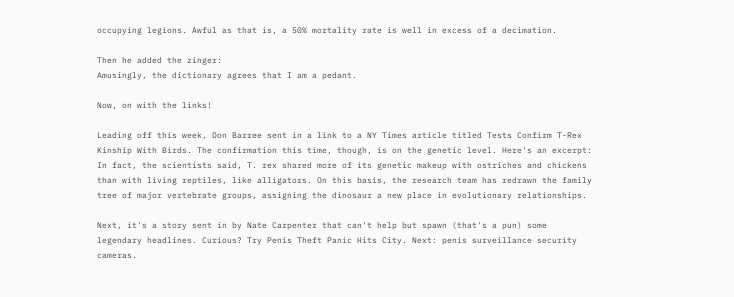occupying legions. Awful as that is, a 50% mortality rate is well in excess of a decimation.

Then he added the zinger:
Amusingly, the dictionary agrees that I am a pedant.

Now, on with the links!

Leading off this week, Don Barree sent in a link to a NY Times article titled Tests Confirm T-Rex Kinship With Birds. The confirmation this time, though, is on the genetic level. Here's an excerpt:
In fact, the scientists said, T. rex shared more of its genetic makeup with ostriches and chickens than with living reptiles, like alligators. On this basis, the research team has redrawn the family tree of major vertebrate groups, assigning the dinosaur a new place in evolutionary relationships.

Next, it's a story sent in by Nate Carpenter that can't help but spawn (that's a pun) some legendary headlines. Curious? Try Penis Theft Panic Hits City. Next: penis surveillance security cameras.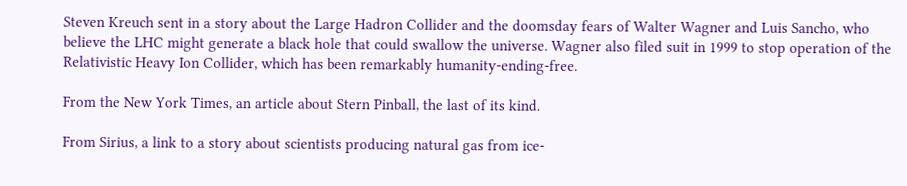Steven Kreuch sent in a story about the Large Hadron Collider and the doomsday fears of Walter Wagner and Luis Sancho, who believe the LHC might generate a black hole that could swallow the universe. Wagner also filed suit in 1999 to stop operation of the Relativistic Heavy Ion Collider, which has been remarkably humanity-ending-free.

From the New York Times, an article about Stern Pinball, the last of its kind.

From Sirius, a link to a story about scientists producing natural gas from ice-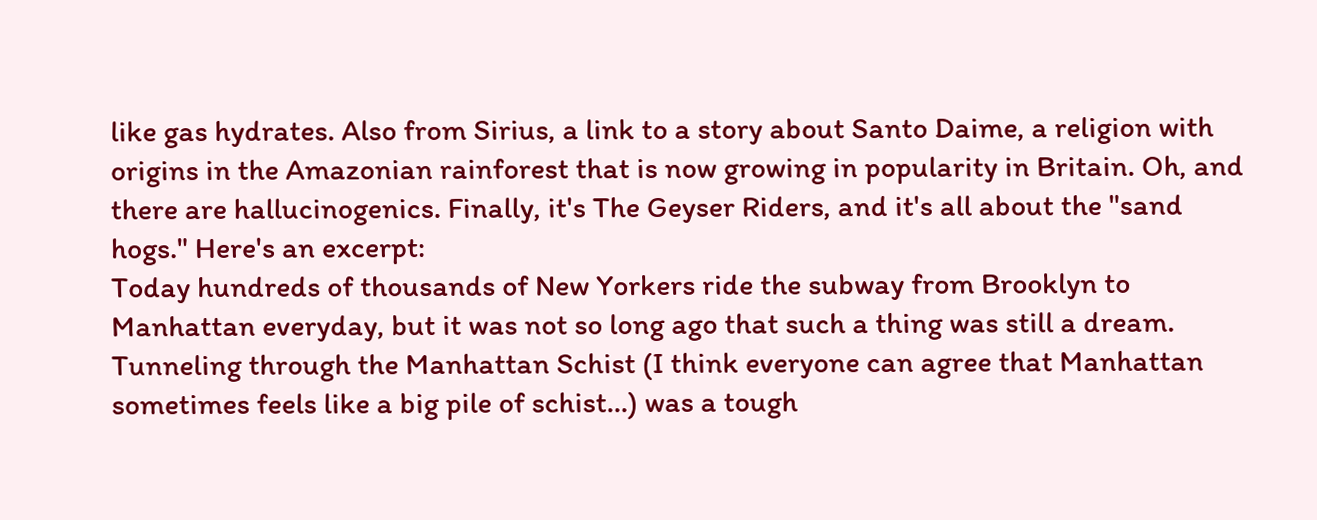like gas hydrates. Also from Sirius, a link to a story about Santo Daime, a religion with origins in the Amazonian rainforest that is now growing in popularity in Britain. Oh, and there are hallucinogenics. Finally, it's The Geyser Riders, and it's all about the "sand hogs." Here's an excerpt:
Today hundreds of thousands of New Yorkers ride the subway from Brooklyn to Manhattan everyday, but it was not so long ago that such a thing was still a dream. Tunneling through the Manhattan Schist (I think everyone can agree that Manhattan sometimes feels like a big pile of schist…) was a tough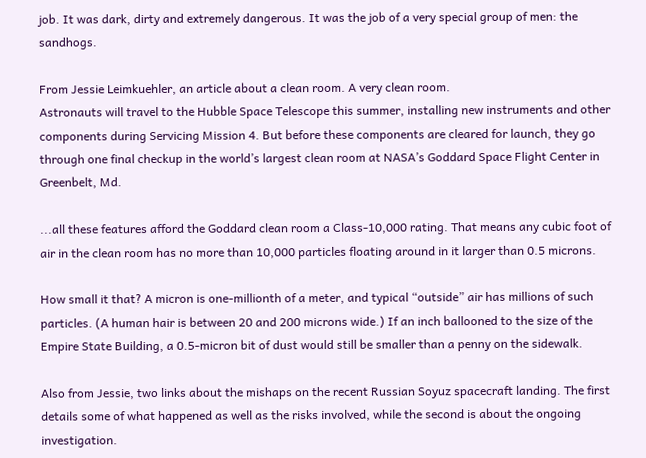job. It was dark, dirty and extremely dangerous. It was the job of a very special group of men: the sandhogs.

From Jessie Leimkuehler, an article about a clean room. A very clean room.
Astronauts will travel to the Hubble Space Telescope this summer, installing new instruments and other components during Servicing Mission 4. But before these components are cleared for launch, they go through one final checkup in the world’s largest clean room at NASA’s Goddard Space Flight Center in Greenbelt, Md.

...all these features afford the Goddard clean room a Class-10,000 rating. That means any cubic foot of air in the clean room has no more than 10,000 particles floating around in it larger than 0.5 microns.

How small it that? A micron is one-millionth of a meter, and typical “outside” air has millions of such particles. (A human hair is between 20 and 200 microns wide.) If an inch ballooned to the size of the Empire State Building, a 0.5-micron bit of dust would still be smaller than a penny on the sidewalk.

Also from Jessie, two links about the mishaps on the recent Russian Soyuz spacecraft landing. The first details some of what happened as well as the risks involved, while the second is about the ongoing investigation.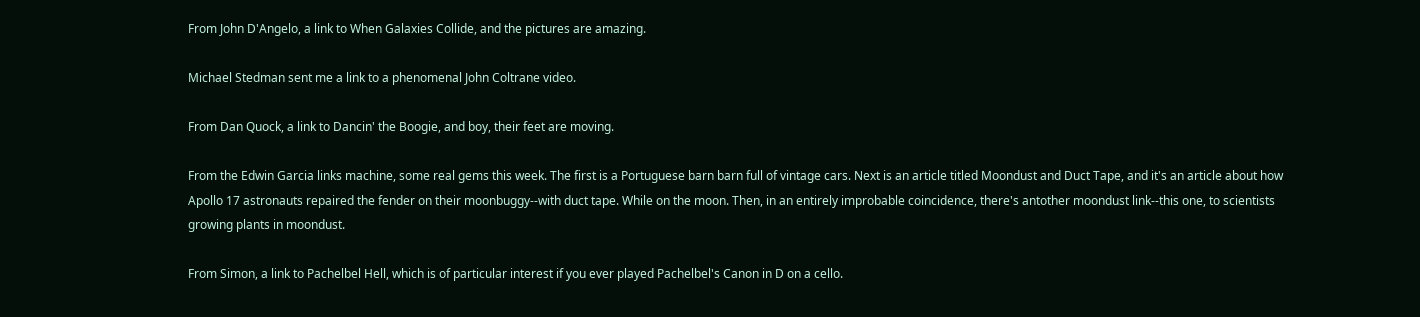From John D'Angelo, a link to When Galaxies Collide, and the pictures are amazing.

Michael Stedman sent me a link to a phenomenal John Coltrane video.

From Dan Quock, a link to Dancin' the Boogie, and boy, their feet are moving.

From the Edwin Garcia links machine, some real gems this week. The first is a Portuguese barn barn full of vintage cars. Next is an article titled Moondust and Duct Tape, and it's an article about how Apollo 17 astronauts repaired the fender on their moonbuggy--with duct tape. While on the moon. Then, in an entirely improbable coincidence, there's antother moondust link--this one, to scientists growing plants in moondust.

From Simon, a link to Pachelbel Hell, which is of particular interest if you ever played Pachelbel's Canon in D on a cello.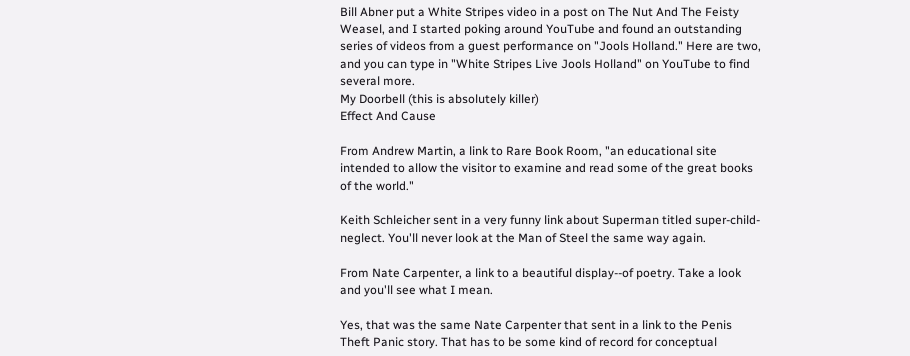Bill Abner put a White Stripes video in a post on The Nut And The Feisty Weasel, and I started poking around YouTube and found an outstanding series of videos from a guest performance on "Jools Holland." Here are two, and you can type in "White Stripes Live Jools Holland" on YouTube to find several more.
My Doorbell (this is absolutely killer)
Effect And Cause

From Andrew Martin, a link to Rare Book Room, "an educational site intended to allow the visitor to examine and read some of the great books of the world."

Keith Schleicher sent in a very funny link about Superman titled super-child-neglect. You'll never look at the Man of Steel the same way again.

From Nate Carpenter, a link to a beautiful display--of poetry. Take a look and you'll see what I mean.

Yes, that was the same Nate Carpenter that sent in a link to the Penis Theft Panic story. That has to be some kind of record for conceptual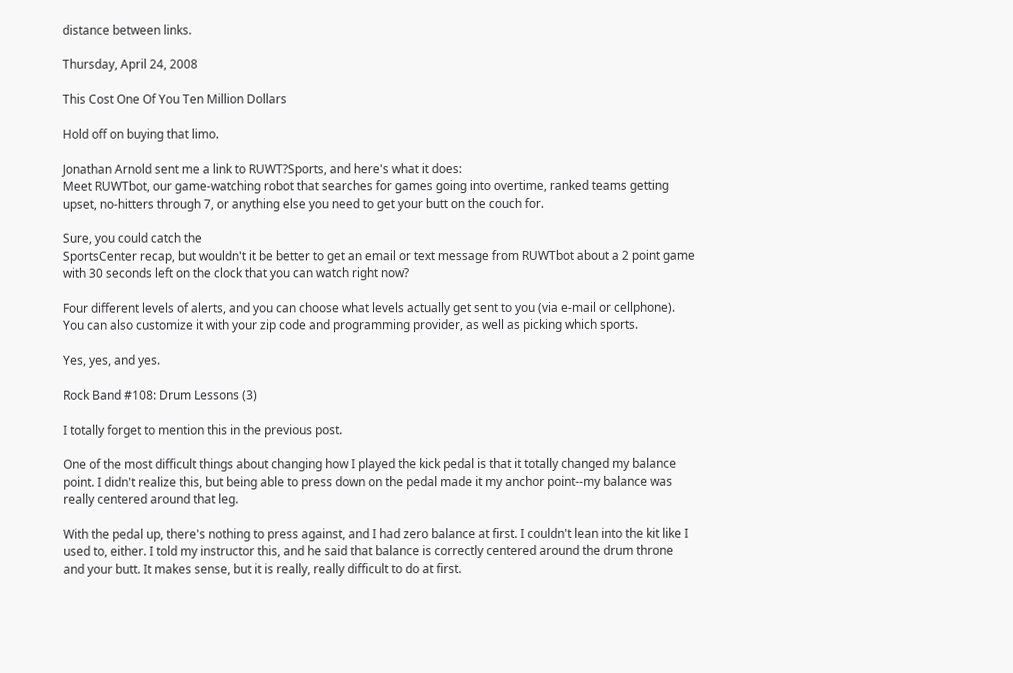distance between links.

Thursday, April 24, 2008

This Cost One Of You Ten Million Dollars

Hold off on buying that limo.

Jonathan Arnold sent me a link to RUWT?Sports, and here's what it does:
Meet RUWTbot, our game-watching robot that searches for games going into overtime, ranked teams getting upset, no-hitters through 7, or anything else you need to get your butt on the couch for.

Sure, you could catch the
SportsCenter recap, but wouldn't it be better to get an email or text message from RUWTbot about a 2 point game with 30 seconds left on the clock that you can watch right now?

Four different levels of alerts, and you can choose what levels actually get sent to you (via e-mail or cellphone). You can also customize it with your zip code and programming provider, as well as picking which sports.

Yes, yes, and yes.

Rock Band #108: Drum Lessons (3)

I totally forget to mention this in the previous post.

One of the most difficult things about changing how I played the kick pedal is that it totally changed my balance point. I didn't realize this, but being able to press down on the pedal made it my anchor point--my balance was really centered around that leg.

With the pedal up, there's nothing to press against, and I had zero balance at first. I couldn't lean into the kit like I used to, either. I told my instructor this, and he said that balance is correctly centered around the drum throne and your butt. It makes sense, but it is really, really difficult to do at first.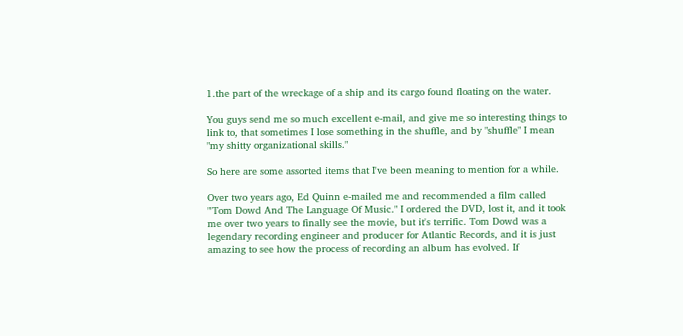1.the part of the wreckage of a ship and its cargo found floating on the water.

You guys send me so much excellent e-mail, and give me so interesting things to link to, that sometimes I lose something in the shuffle, and by "shuffle" I mean "my shitty organizational skills."

So here are some assorted items that I've been meaning to mention for a while.

Over two years ago, Ed Quinn e-mailed me and recommended a film called "'Tom Dowd And The Language Of Music." I ordered the DVD, lost it, and it took me over two years to finally see the movie, but it's terrific. Tom Dowd was a legendary recording engineer and producer for Atlantic Records, and it is just amazing to see how the process of recording an album has evolved. If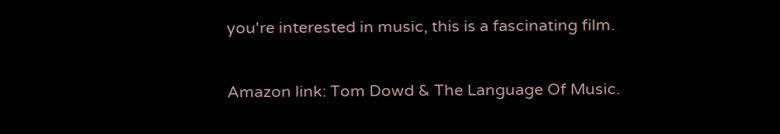you're interested in music, this is a fascinating film.

Amazon link: Tom Dowd & The Language Of Music.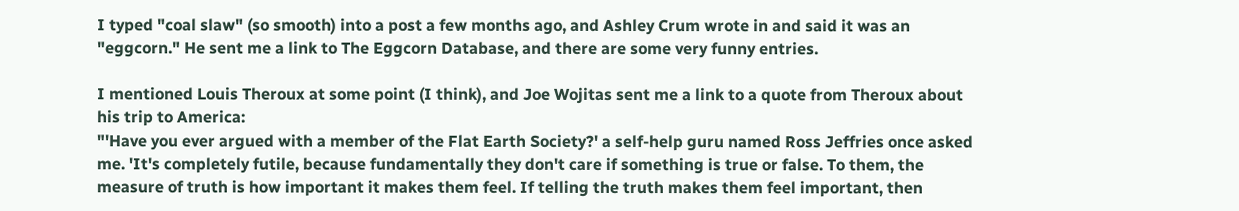I typed "coal slaw" (so smooth) into a post a few months ago, and Ashley Crum wrote in and said it was an "eggcorn." He sent me a link to The Eggcorn Database, and there are some very funny entries.

I mentioned Louis Theroux at some point (I think), and Joe Wojitas sent me a link to a quote from Theroux about his trip to America:
"'Have you ever argued with a member of the Flat Earth Society?' a self-help guru named Ross Jeffries once asked me. 'It's completely futile, because fundamentally they don't care if something is true or false. To them, the measure of truth is how important it makes them feel. If telling the truth makes them feel important, then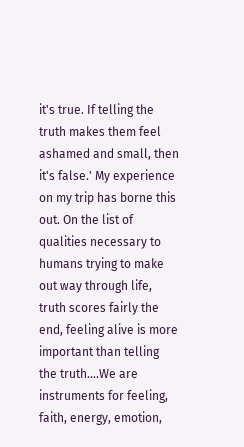it's true. If telling the truth makes them feel ashamed and small, then it's false.' My experience on my trip has borne this out. On the list of qualities necessary to humans trying to make out way through life, truth scores fairly the end, feeling alive is more important than telling the truth....We are instruments for feeling, faith, energy, emotion,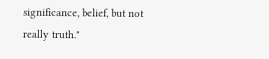significance, belief, but not really truth."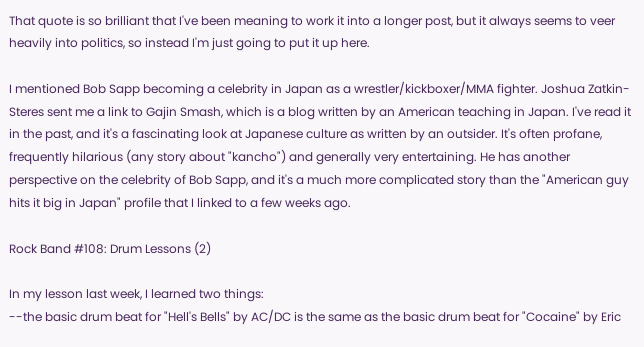That quote is so brilliant that I've been meaning to work it into a longer post, but it always seems to veer heavily into politics, so instead I'm just going to put it up here.

I mentioned Bob Sapp becoming a celebrity in Japan as a wrestler/kickboxer/MMA fighter. Joshua Zatkin-Steres sent me a link to Gajin Smash, which is a blog written by an American teaching in Japan. I've read it in the past, and it's a fascinating look at Japanese culture as written by an outsider. It's often profane, frequently hilarious (any story about "kancho") and generally very entertaining. He has another perspective on the celebrity of Bob Sapp, and it's a much more complicated story than the "American guy hits it big in Japan" profile that I linked to a few weeks ago.

Rock Band #108: Drum Lessons (2)

In my lesson last week, I learned two things:
--the basic drum beat for "Hell's Bells" by AC/DC is the same as the basic drum beat for "Cocaine" by Eric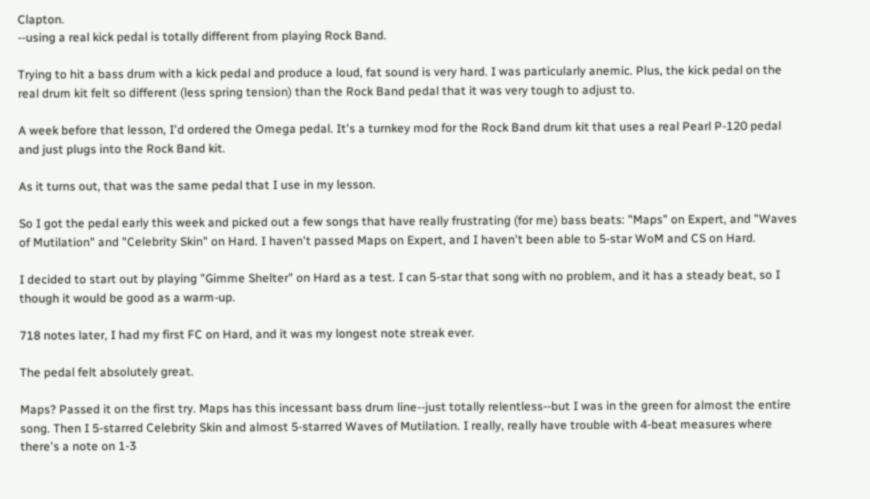Clapton.
--using a real kick pedal is totally different from playing Rock Band.

Trying to hit a bass drum with a kick pedal and produce a loud, fat sound is very hard. I was particularly anemic. Plus, the kick pedal on the real drum kit felt so different (less spring tension) than the Rock Band pedal that it was very tough to adjust to.

A week before that lesson, I'd ordered the Omega pedal. It's a turnkey mod for the Rock Band drum kit that uses a real Pearl P-120 pedal and just plugs into the Rock Band kit.

As it turns out, that was the same pedal that I use in my lesson.

So I got the pedal early this week and picked out a few songs that have really frustrating (for me) bass beats: "Maps" on Expert, and "Waves of Mutilation" and "Celebrity Skin" on Hard. I haven't passed Maps on Expert, and I haven't been able to 5-star WoM and CS on Hard.

I decided to start out by playing "Gimme Shelter" on Hard as a test. I can 5-star that song with no problem, and it has a steady beat, so I though it would be good as a warm-up.

718 notes later, I had my first FC on Hard, and it was my longest note streak ever.

The pedal felt absolutely great.

Maps? Passed it on the first try. Maps has this incessant bass drum line--just totally relentless--but I was in the green for almost the entire song. Then I 5-starred Celebrity Skin and almost 5-starred Waves of Mutilation. I really, really have trouble with 4-beat measures where there's a note on 1-3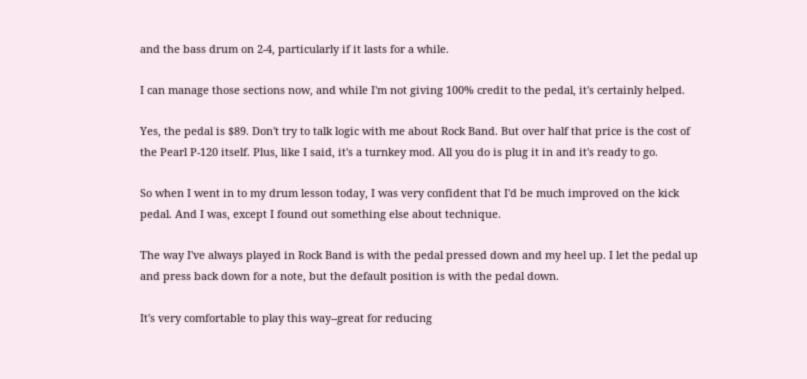and the bass drum on 2-4, particularly if it lasts for a while.

I can manage those sections now, and while I'm not giving 100% credit to the pedal, it's certainly helped.

Yes, the pedal is $89. Don't try to talk logic with me about Rock Band. But over half that price is the cost of the Pearl P-120 itself. Plus, like I said, it's a turnkey mod. All you do is plug it in and it's ready to go.

So when I went in to my drum lesson today, I was very confident that I'd be much improved on the kick pedal. And I was, except I found out something else about technique.

The way I've always played in Rock Band is with the pedal pressed down and my heel up. I let the pedal up and press back down for a note, but the default position is with the pedal down.

It's very comfortable to play this way--great for reducing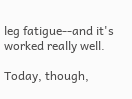leg fatigue--and it's worked really well.

Today, though,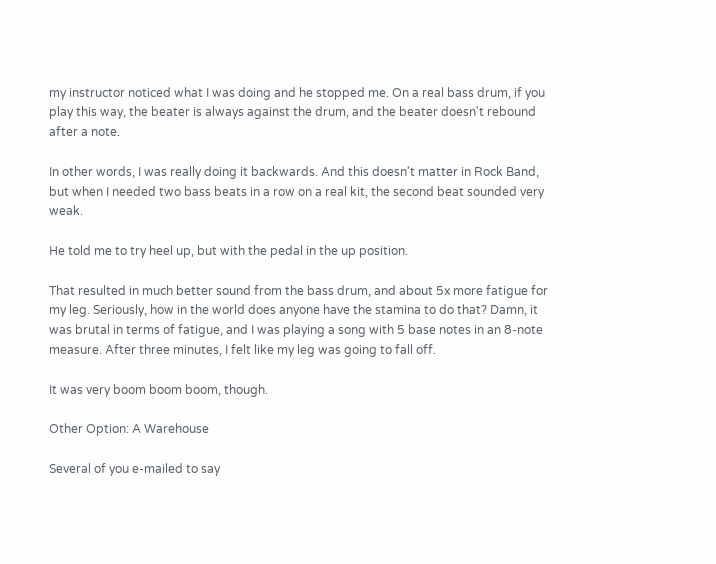my instructor noticed what I was doing and he stopped me. On a real bass drum, if you play this way, the beater is always against the drum, and the beater doesn't rebound after a note.

In other words, I was really doing it backwards. And this doesn't matter in Rock Band, but when I needed two bass beats in a row on a real kit, the second beat sounded very weak.

He told me to try heel up, but with the pedal in the up position.

That resulted in much better sound from the bass drum, and about 5x more fatigue for my leg. Seriously, how in the world does anyone have the stamina to do that? Damn, it was brutal in terms of fatigue, and I was playing a song with 5 base notes in an 8-note measure. After three minutes, I felt like my leg was going to fall off.

It was very boom boom boom, though.

Other Option: A Warehouse

Several of you e-mailed to say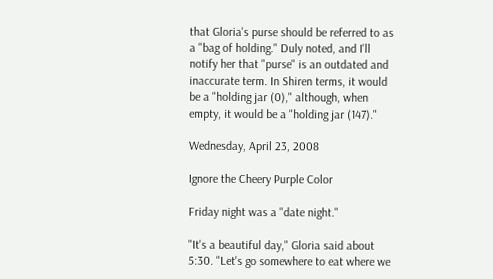that Gloria's purse should be referred to as a "bag of holding." Duly noted, and I'll notify her that "purse" is an outdated and inaccurate term. In Shiren terms, it would be a "holding jar (0)," although, when empty, it would be a "holding jar (147)."

Wednesday, April 23, 2008

Ignore the Cheery Purple Color

Friday night was a "date night."

"It's a beautiful day," Gloria said about 5:30. "Let's go somewhere to eat where we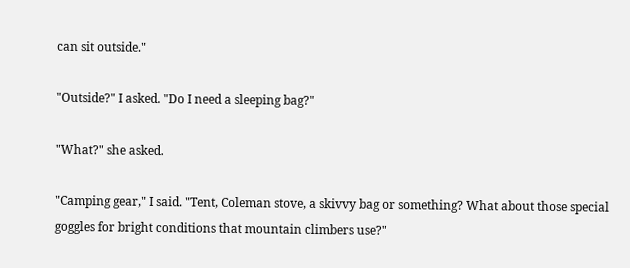can sit outside."

"Outside?" I asked. "Do I need a sleeping bag?"

"What?" she asked.

"Camping gear," I said. "Tent, Coleman stove, a skivvy bag or something? What about those special goggles for bright conditions that mountain climbers use?"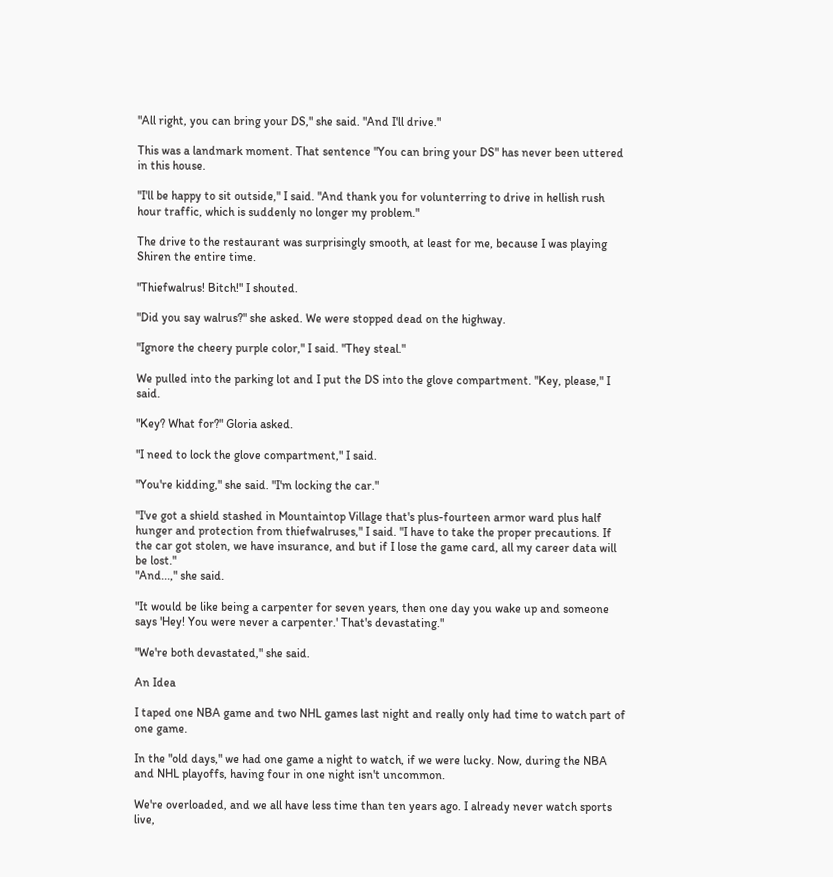"All right, you can bring your DS," she said. "And I'll drive."

This was a landmark moment. That sentence "You can bring your DS" has never been uttered in this house.

"I'll be happy to sit outside," I said. "And thank you for volunterring to drive in hellish rush hour traffic, which is suddenly no longer my problem."

The drive to the restaurant was surprisingly smooth, at least for me, because I was playing Shiren the entire time.

"Thiefwalrus! Bitch!" I shouted.

"Did you say walrus?" she asked. We were stopped dead on the highway.

"Ignore the cheery purple color," I said. "They steal."

We pulled into the parking lot and I put the DS into the glove compartment. "Key, please," I said.

"Key? What for?" Gloria asked.

"I need to lock the glove compartment," I said.

"You're kidding," she said. "I'm locking the car."

"I've got a shield stashed in Mountaintop Village that's plus-fourteen armor ward plus half hunger and protection from thiefwalruses," I said. "I have to take the proper precautions. If the car got stolen, we have insurance, and but if I lose the game card, all my career data will be lost."
"And...," she said.

"It would be like being a carpenter for seven years, then one day you wake up and someone says 'Hey! You were never a carpenter.' That's devastating."

"We're both devastated," she said.

An Idea

I taped one NBA game and two NHL games last night and really only had time to watch part of one game.

In the "old days," we had one game a night to watch, if we were lucky. Now, during the NBA and NHL playoffs, having four in one night isn't uncommon.

We're overloaded, and we all have less time than ten years ago. I already never watch sports live,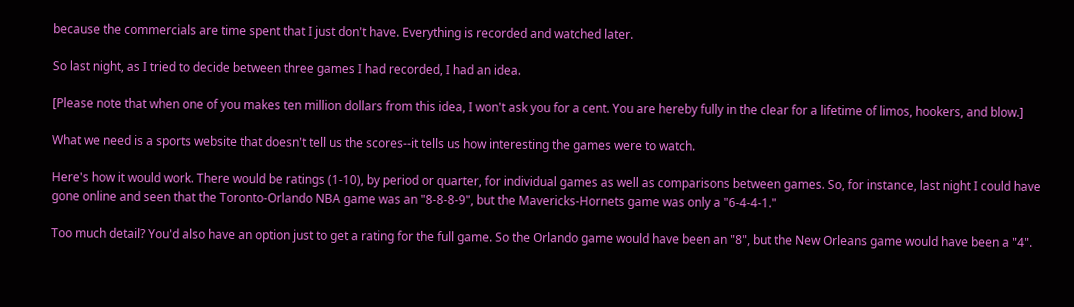because the commercials are time spent that I just don't have. Everything is recorded and watched later.

So last night, as I tried to decide between three games I had recorded, I had an idea.

[Please note that when one of you makes ten million dollars from this idea, I won't ask you for a cent. You are hereby fully in the clear for a lifetime of limos, hookers, and blow.]

What we need is a sports website that doesn't tell us the scores--it tells us how interesting the games were to watch.

Here's how it would work. There would be ratings (1-10), by period or quarter, for individual games as well as comparisons between games. So, for instance, last night I could have gone online and seen that the Toronto-Orlando NBA game was an "8-8-8-9", but the Mavericks-Hornets game was only a "6-4-4-1."

Too much detail? You'd also have an option just to get a rating for the full game. So the Orlando game would have been an "8", but the New Orleans game would have been a "4".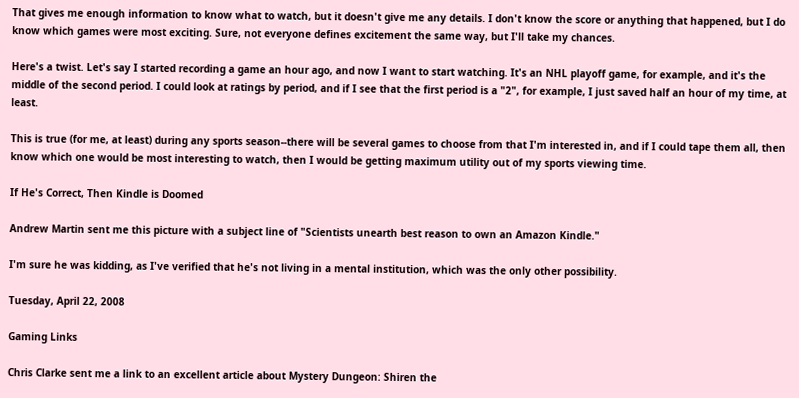That gives me enough information to know what to watch, but it doesn't give me any details. I don't know the score or anything that happened, but I do know which games were most exciting. Sure, not everyone defines excitement the same way, but I'll take my chances.

Here's a twist. Let's say I started recording a game an hour ago, and now I want to start watching. It's an NHL playoff game, for example, and it's the middle of the second period. I could look at ratings by period, and if I see that the first period is a "2", for example, I just saved half an hour of my time, at least.

This is true (for me, at least) during any sports season--there will be several games to choose from that I'm interested in, and if I could tape them all, then know which one would be most interesting to watch, then I would be getting maximum utility out of my sports viewing time.

If He's Correct, Then Kindle is Doomed

Andrew Martin sent me this picture with a subject line of "Scientists unearth best reason to own an Amazon Kindle."

I'm sure he was kidding, as I've verified that he's not living in a mental institution, which was the only other possibility.

Tuesday, April 22, 2008

Gaming Links

Chris Clarke sent me a link to an excellent article about Mystery Dungeon: Shiren the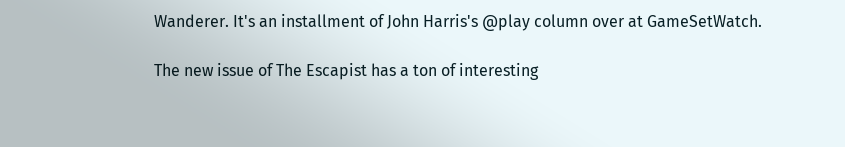Wanderer. It's an installment of John Harris's @play column over at GameSetWatch.

The new issue of The Escapist has a ton of interesting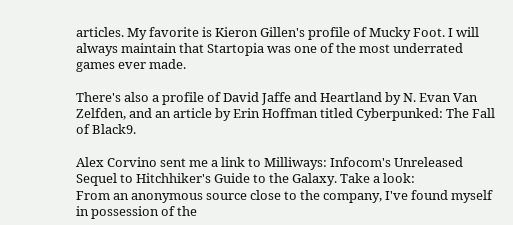articles. My favorite is Kieron Gillen's profile of Mucky Foot. I will always maintain that Startopia was one of the most underrated games ever made.

There's also a profile of David Jaffe and Heartland by N. Evan Van Zelfden, and an article by Erin Hoffman titled Cyberpunked: The Fall of Black9.

Alex Corvino sent me a link to Milliways: Infocom's Unreleased Sequel to Hitchhiker's Guide to the Galaxy. Take a look:
From an anonymous source close to the company, I've found myself in possession of the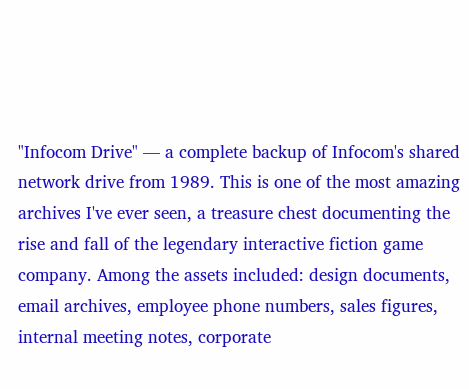"Infocom Drive" — a complete backup of Infocom's shared network drive from 1989. This is one of the most amazing archives I've ever seen, a treasure chest documenting the rise and fall of the legendary interactive fiction game company. Among the assets included: design documents, email archives, employee phone numbers, sales figures, internal meeting notes, corporate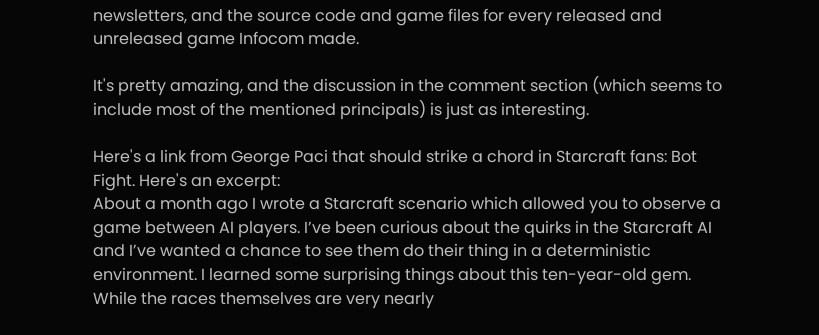newsletters, and the source code and game files for every released and unreleased game Infocom made.

It's pretty amazing, and the discussion in the comment section (which seems to include most of the mentioned principals) is just as interesting.

Here's a link from George Paci that should strike a chord in Starcraft fans: Bot Fight. Here's an excerpt:
About a month ago I wrote a Starcraft scenario which allowed you to observe a game between AI players. I’ve been curious about the quirks in the Starcraft AI and I’ve wanted a chance to see them do their thing in a deterministic environment. I learned some surprising things about this ten-year-old gem. While the races themselves are very nearly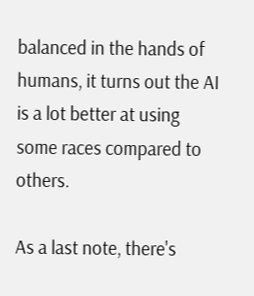balanced in the hands of humans, it turns out the AI is a lot better at using some races compared to others.

As a last note, there's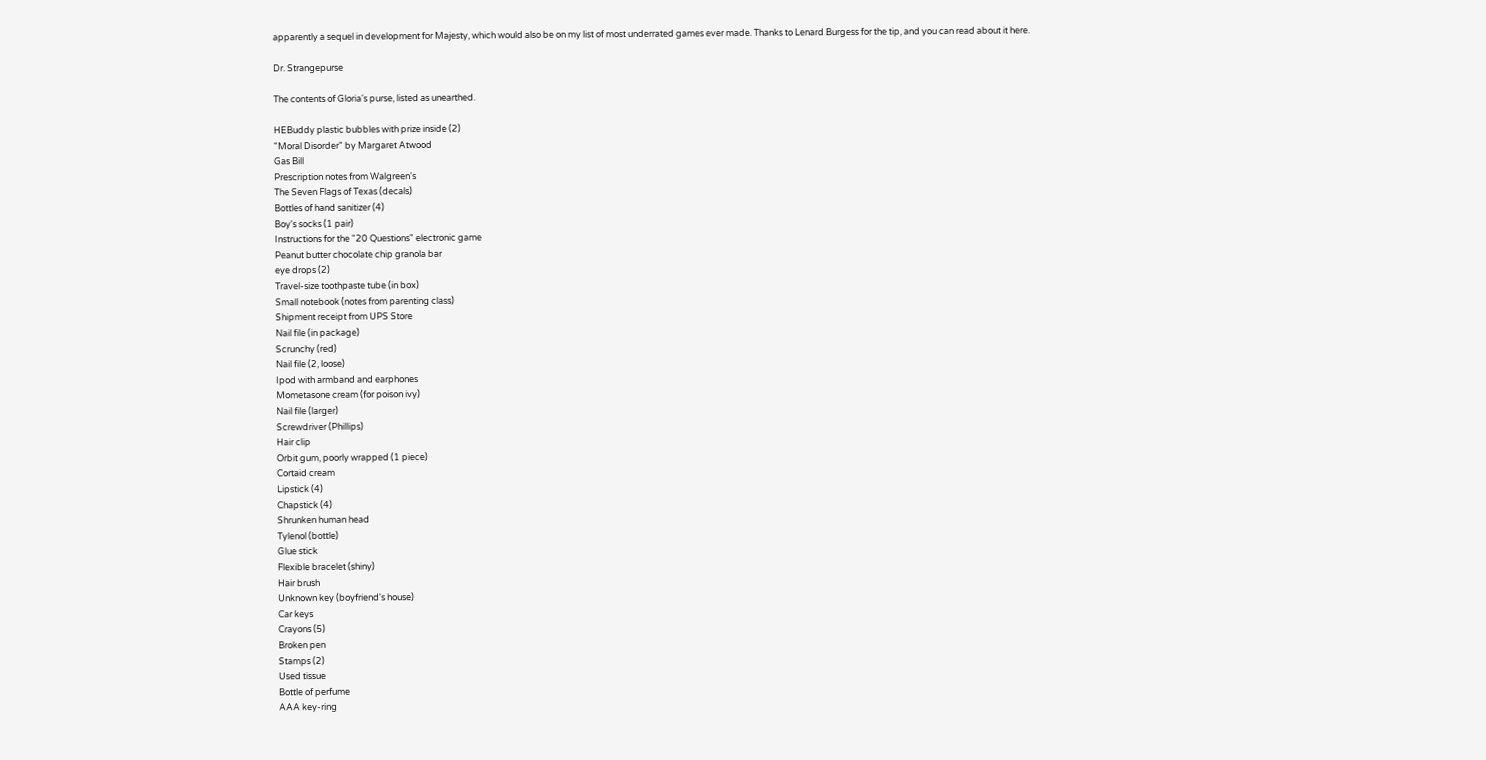apparently a sequel in development for Majesty, which would also be on my list of most underrated games ever made. Thanks to Lenard Burgess for the tip, and you can read about it here.

Dr. Strangepurse

The contents of Gloria's purse, listed as unearthed.

HEBuddy plastic bubbles with prize inside (2)
"Moral Disorder" by Margaret Atwood
Gas Bill
Prescription notes from Walgreen's
The Seven Flags of Texas (decals)
Bottles of hand sanitizer (4)
Boy's socks (1 pair)
Instructions for the "20 Questions" electronic game
Peanut butter chocolate chip granola bar
eye drops (2)
Travel-size toothpaste tube (in box)
Small notebook (notes from parenting class)
Shipment receipt from UPS Store
Nail file (in package)
Scrunchy (red)
Nail file (2, loose)
Ipod with armband and earphones
Mometasone cream (for poison ivy)
Nail file (larger)
Screwdriver (Phillips)
Hair clip
Orbit gum, poorly wrapped (1 piece)
Cortaid cream
Lipstick (4)
Chapstick (4)
Shrunken human head
Tylenol (bottle)
Glue stick
Flexible bracelet (shiny)
Hair brush
Unknown key (boyfriend's house)
Car keys
Crayons (5)
Broken pen
Stamps (2)
Used tissue
Bottle of perfume
AAA key-ring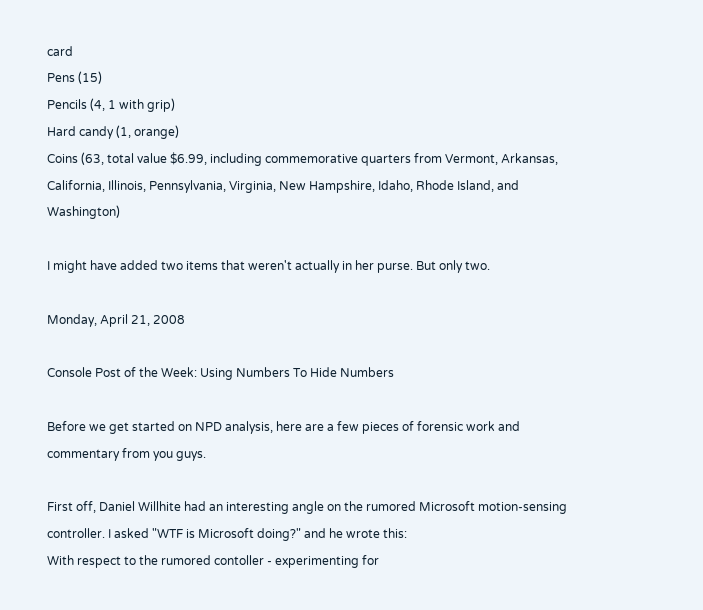card
Pens (15)
Pencils (4, 1 with grip)
Hard candy (1, orange)
Coins (63, total value $6.99, including commemorative quarters from Vermont, Arkansas, California, Illinois, Pennsylvania, Virginia, New Hampshire, Idaho, Rhode Island, and Washington)

I might have added two items that weren't actually in her purse. But only two.

Monday, April 21, 2008

Console Post of the Week: Using Numbers To Hide Numbers

Before we get started on NPD analysis, here are a few pieces of forensic work and commentary from you guys.

First off, Daniel Willhite had an interesting angle on the rumored Microsoft motion-sensing controller. I asked "WTF is Microsoft doing?" and he wrote this:
With respect to the rumored contoller - experimenting for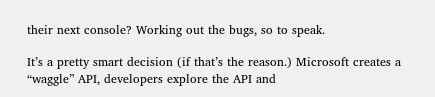their next console? Working out the bugs, so to speak.

It’s a pretty smart decision (if that’s the reason.) Microsoft creates a “waggle” API, developers explore the API and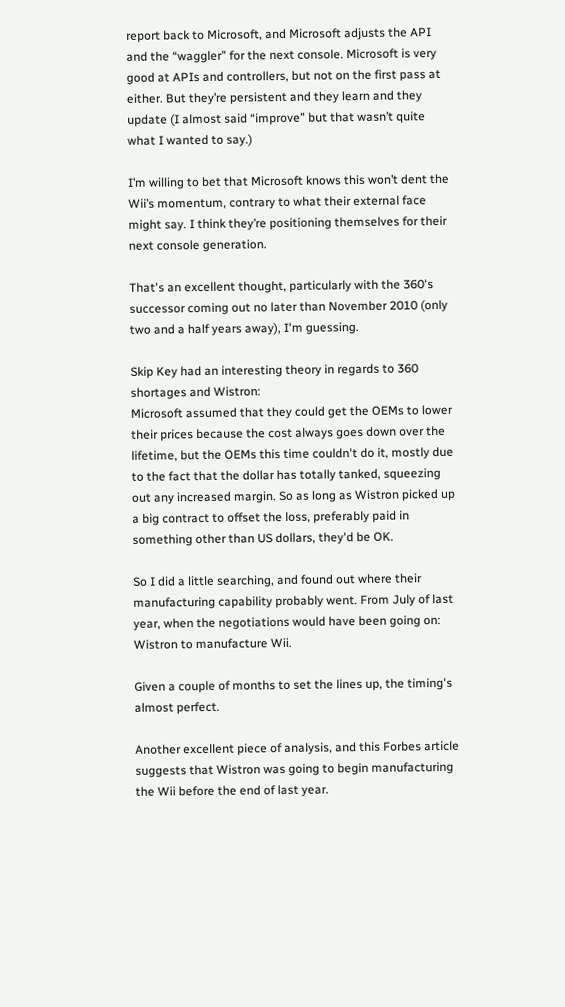report back to Microsoft, and Microsoft adjusts the API and the “waggler” for the next console. Microsoft is very good at APIs and controllers, but not on the first pass at either. But they’re persistent and they learn and they update (I almost said “improve” but that wasn’t quite what I wanted to say.)

I’m willing to bet that Microsoft knows this won’t dent the Wii’s momentum, contrary to what their external face might say. I think they’re positioning themselves for their next console generation.

That's an excellent thought, particularly with the 360's successor coming out no later than November 2010 (only two and a half years away), I'm guessing.

Skip Key had an interesting theory in regards to 360 shortages and Wistron:
Microsoft assumed that they could get the OEMs to lower their prices because the cost always goes down over the lifetime, but the OEMs this time couldn't do it, mostly due to the fact that the dollar has totally tanked, squeezing out any increased margin. So as long as Wistron picked up a big contract to offset the loss, preferably paid in something other than US dollars, they'd be OK.

So I did a little searching, and found out where their manufacturing capability probably went. From July of last year, when the negotiations would have been going on: Wistron to manufacture Wii.

Given a couple of months to set the lines up, the timing's almost perfect.

Another excellent piece of analysis, and this Forbes article suggests that Wistron was going to begin manufacturing the Wii before the end of last year.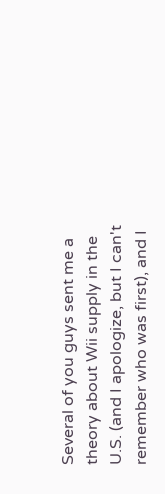Several of you guys sent me a theory about Wii supply in the U.S. (and I apologize, but I can't remember who was first), and I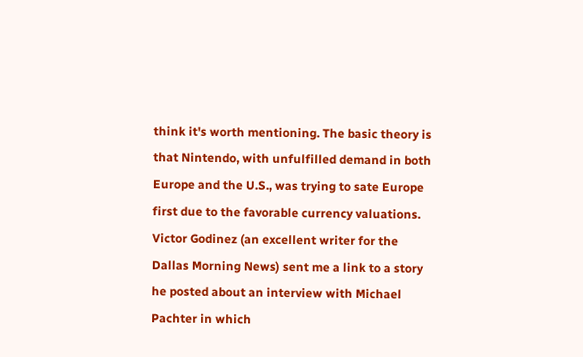think it's worth mentioning. The basic theory is that Nintendo, with unfulfilled demand in both Europe and the U.S., was trying to sate Europe first due to the favorable currency valuations. Victor Godinez (an excellent writer for the Dallas Morning News) sent me a link to a story he posted about an interview with Michael Pachter in which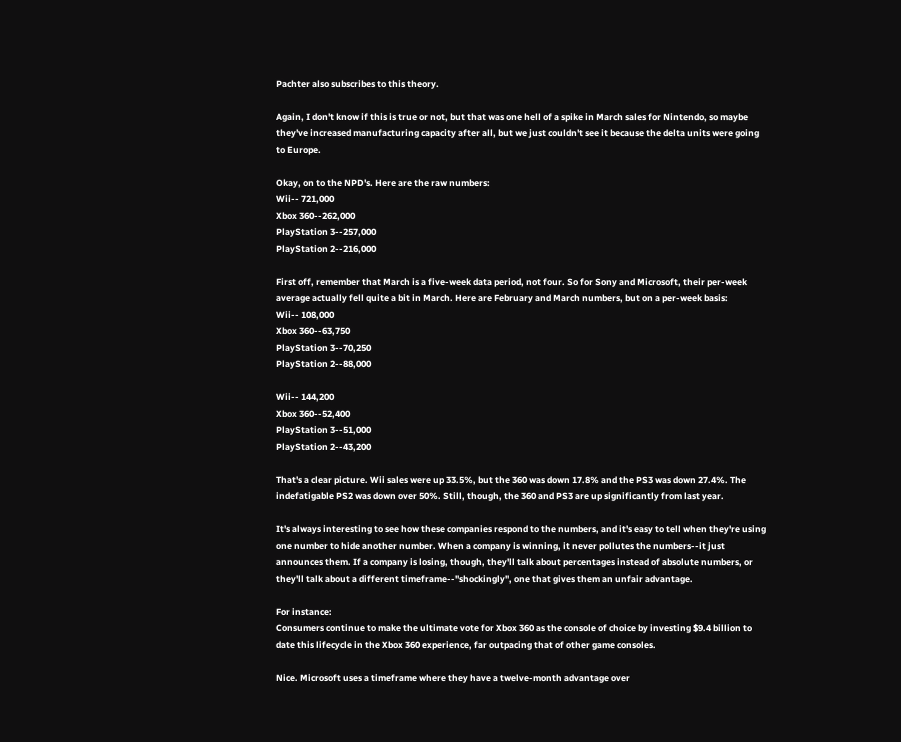Pachter also subscribes to this theory.

Again, I don't know if this is true or not, but that was one hell of a spike in March sales for Nintendo, so maybe they've increased manufacturing capacity after all, but we just couldn't see it because the delta units were going to Europe.

Okay, on to the NPD's. Here are the raw numbers:
Wii-- 721,000
Xbox 360--262,000
PlayStation 3--257,000
PlayStation 2--216,000

First off, remember that March is a five-week data period, not four. So for Sony and Microsoft, their per-week average actually fell quite a bit in March. Here are February and March numbers, but on a per-week basis:
Wii-- 108,000
Xbox 360--63,750
PlayStation 3--70,250
PlayStation 2--88,000

Wii-- 144,200
Xbox 360--52,400
PlayStation 3--51,000
PlayStation 2--43,200

That's a clear picture. Wii sales were up 33.5%, but the 360 was down 17.8% and the PS3 was down 27.4%. The indefatigable PS2 was down over 50%. Still, though, the 360 and PS3 are up significantly from last year.

It's always interesting to see how these companies respond to the numbers, and it's easy to tell when they're using one number to hide another number. When a company is winning, it never pollutes the numbers--it just announces them. If a company is losing, though, they'll talk about percentages instead of absolute numbers, or they'll talk about a different timeframe--"shockingly", one that gives them an unfair advantage.

For instance:
Consumers continue to make the ultimate vote for Xbox 360 as the console of choice by investing $9.4 billion to date this lifecycle in the Xbox 360 experience, far outpacing that of other game consoles.

Nice. Microsoft uses a timeframe where they have a twelve-month advantage over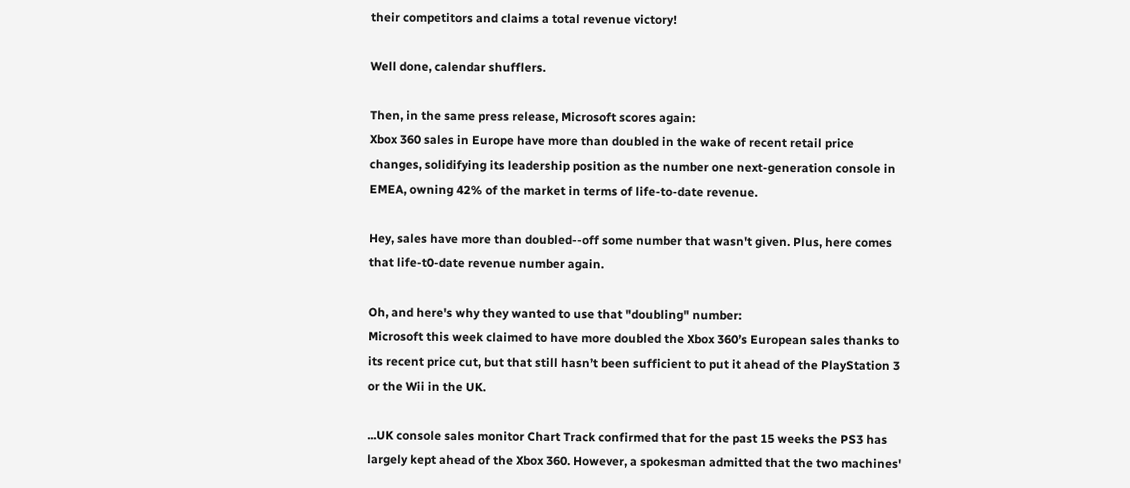their competitors and claims a total revenue victory!

Well done, calendar shufflers.

Then, in the same press release, Microsoft scores again:
Xbox 360 sales in Europe have more than doubled in the wake of recent retail price changes, solidifying its leadership position as the number one next-generation console in EMEA, owning 42% of the market in terms of life-to-date revenue.

Hey, sales have more than doubled--off some number that wasn't given. Plus, here comes that life-t0-date revenue number again.

Oh, and here's why they wanted to use that "doubling" number:
Microsoft this week claimed to have more doubled the Xbox 360’s European sales thanks to its recent price cut, but that still hasn’t been sufficient to put it ahead of the PlayStation 3 or the Wii in the UK.

...UK console sales monitor Chart Track confirmed that for the past 15 weeks the PS3 has largely kept ahead of the Xbox 360. However, a spokesman admitted that the two machines'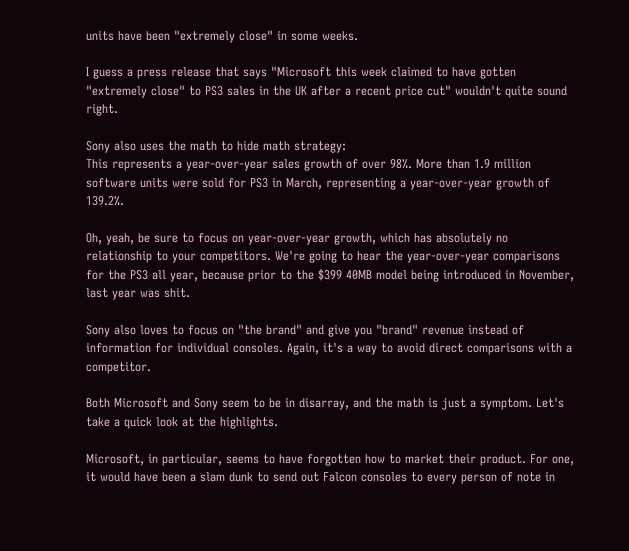units have been "extremely close" in some weeks.

I guess a press release that says "Microsoft this week claimed to have gotten "extremely close" to PS3 sales in the UK after a recent price cut" wouldn't quite sound right.

Sony also uses the math to hide math strategy:
This represents a year-over-year sales growth of over 98%. More than 1.9 million software units were sold for PS3 in March, representing a year-over-year growth of 139.2%.

Oh, yeah, be sure to focus on year-over-year growth, which has absolutely no relationship to your competitors. We're going to hear the year-over-year comparisons for the PS3 all year, because prior to the $399 40MB model being introduced in November, last year was shit.

Sony also loves to focus on "the brand" and give you "brand" revenue instead of information for individual consoles. Again, it's a way to avoid direct comparisons with a competitor.

Both Microsoft and Sony seem to be in disarray, and the math is just a symptom. Let's take a quick look at the highlights.

Microsoft, in particular, seems to have forgotten how to market their product. For one, it would have been a slam dunk to send out Falcon consoles to every person of note in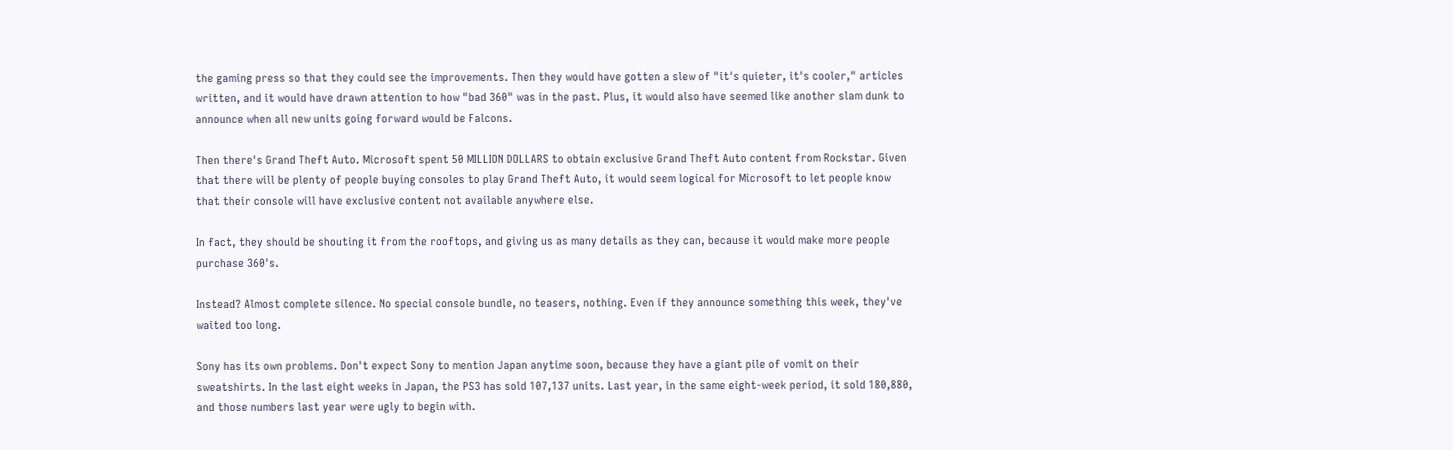the gaming press so that they could see the improvements. Then they would have gotten a slew of "it's quieter, it's cooler," articles written, and it would have drawn attention to how "bad 360" was in the past. Plus, it would also have seemed like another slam dunk to announce when all new units going forward would be Falcons.

Then there's Grand Theft Auto. Microsoft spent 50 MILLION DOLLARS to obtain exclusive Grand Theft Auto content from Rockstar. Given that there will be plenty of people buying consoles to play Grand Theft Auto, it would seem logical for Microsoft to let people know that their console will have exclusive content not available anywhere else.

In fact, they should be shouting it from the rooftops, and giving us as many details as they can, because it would make more people purchase 360's.

Instead? Almost complete silence. No special console bundle, no teasers, nothing. Even if they announce something this week, they've waited too long.

Sony has its own problems. Don't expect Sony to mention Japan anytime soon, because they have a giant pile of vomit on their sweatshirts. In the last eight weeks in Japan, the PS3 has sold 107,137 units. Last year, in the same eight-week period, it sold 180,880, and those numbers last year were ugly to begin with.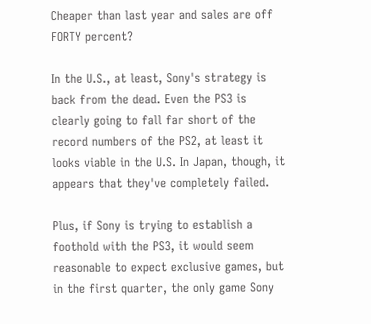Cheaper than last year and sales are off FORTY percent?

In the U.S., at least, Sony's strategy is back from the dead. Even the PS3 is clearly going to fall far short of the record numbers of the PS2, at least it looks viable in the U.S. In Japan, though, it appears that they've completely failed.

Plus, if Sony is trying to establish a foothold with the PS3, it would seem reasonable to expect exclusive games, but in the first quarter, the only game Sony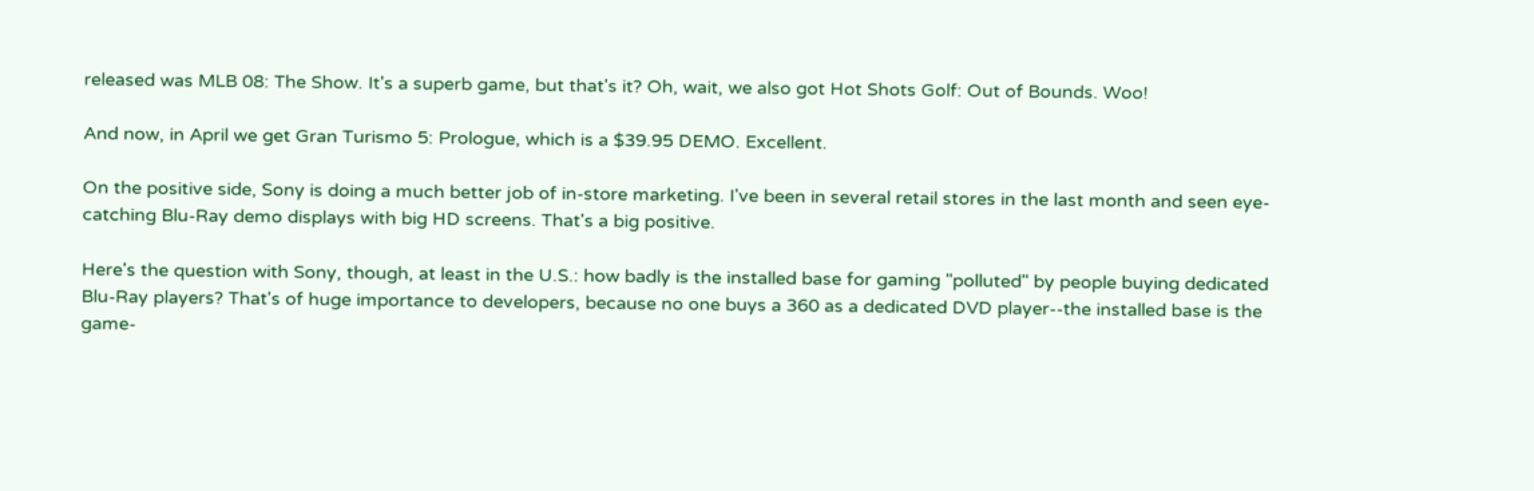released was MLB 08: The Show. It's a superb game, but that's it? Oh, wait, we also got Hot Shots Golf: Out of Bounds. Woo!

And now, in April we get Gran Turismo 5: Prologue, which is a $39.95 DEMO. Excellent.

On the positive side, Sony is doing a much better job of in-store marketing. I've been in several retail stores in the last month and seen eye-catching Blu-Ray demo displays with big HD screens. That's a big positive.

Here's the question with Sony, though, at least in the U.S.: how badly is the installed base for gaming "polluted" by people buying dedicated Blu-Ray players? That's of huge importance to developers, because no one buys a 360 as a dedicated DVD player--the installed base is the game-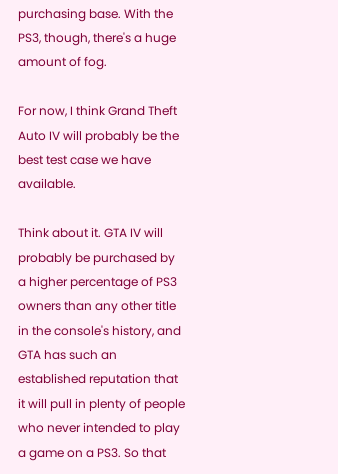purchasing base. With the PS3, though, there's a huge amount of fog.

For now, I think Grand Theft Auto IV will probably be the best test case we have available.

Think about it. GTA IV will probably be purchased by a higher percentage of PS3 owners than any other title in the console's history, and GTA has such an established reputation that it will pull in plenty of people who never intended to play a game on a PS3. So that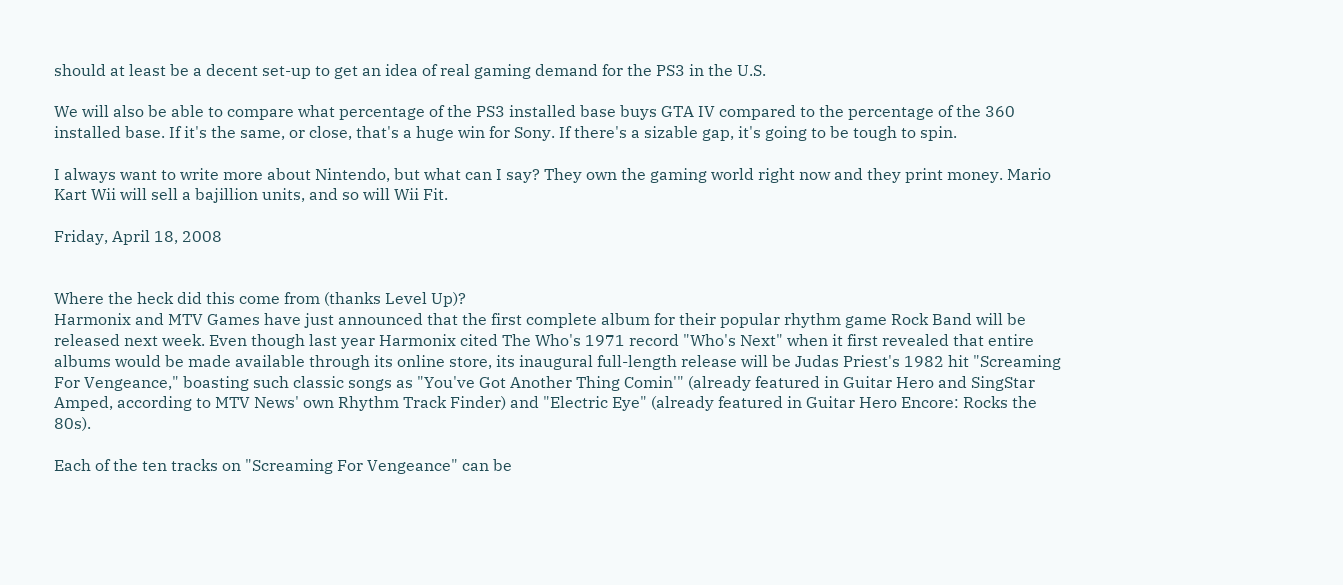should at least be a decent set-up to get an idea of real gaming demand for the PS3 in the U.S.

We will also be able to compare what percentage of the PS3 installed base buys GTA IV compared to the percentage of the 360 installed base. If it's the same, or close, that's a huge win for Sony. If there's a sizable gap, it's going to be tough to spin.

I always want to write more about Nintendo, but what can I say? They own the gaming world right now and they print money. Mario Kart Wii will sell a bajillion units, and so will Wii Fit.

Friday, April 18, 2008


Where the heck did this come from (thanks Level Up)?
Harmonix and MTV Games have just announced that the first complete album for their popular rhythm game Rock Band will be released next week. Even though last year Harmonix cited The Who's 1971 record "Who's Next" when it first revealed that entire albums would be made available through its online store, its inaugural full-length release will be Judas Priest's 1982 hit "Screaming For Vengeance," boasting such classic songs as "You've Got Another Thing Comin'" (already featured in Guitar Hero and SingStar Amped, according to MTV News' own Rhythm Track Finder) and "Electric Eye" (already featured in Guitar Hero Encore: Rocks the 80s).

Each of the ten tracks on "Screaming For Vengeance" can be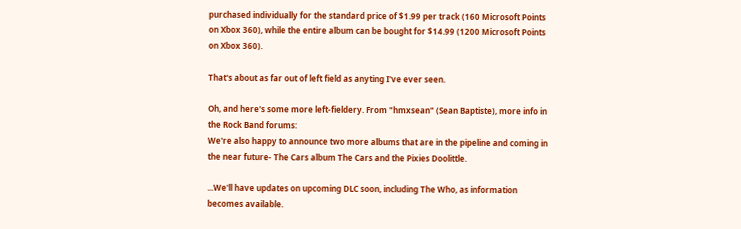purchased individually for the standard price of $1.99 per track (160 Microsoft Points on Xbox 360), while the entire album can be bought for $14.99 (1200 Microsoft Points on Xbox 360).

That's about as far out of left field as anyting I've ever seen.

Oh, and here's some more left-fieldery. From "hmxsean" (Sean Baptiste), more info in the Rock Band forums:
We're also happy to announce two more albums that are in the pipeline and coming in the near future- The Cars album The Cars and the Pixies Doolittle.

...We'll have updates on upcoming DLC soon, including The Who, as information becomes available.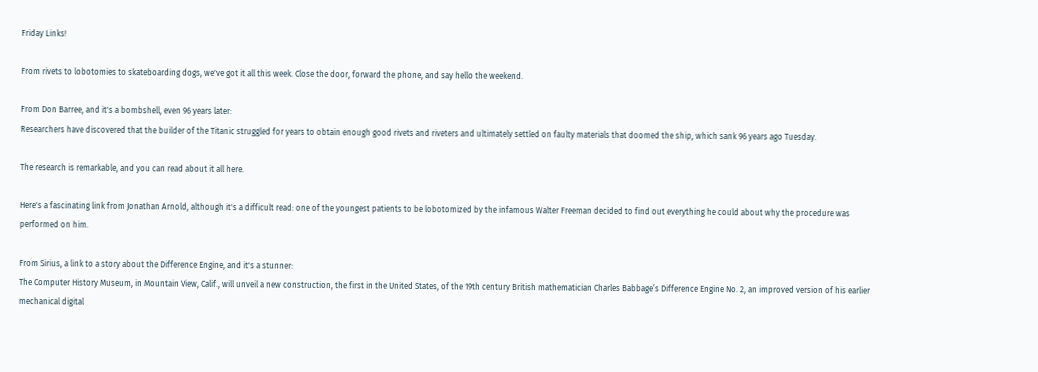Friday Links!

From rivets to lobotomies to skateboarding dogs, we've got it all this week. Close the door, forward the phone, and say hello the weekend.

From Don Barree, and it's a bombshell, even 96 years later:
Researchers have discovered that the builder of the Titanic struggled for years to obtain enough good rivets and riveters and ultimately settled on faulty materials that doomed the ship, which sank 96 years ago Tuesday.

The research is remarkable, and you can read about it all here.

Here's a fascinating link from Jonathan Arnold, although it's a difficult read: one of the youngest patients to be lobotomized by the infamous Walter Freeman decided to find out everything he could about why the procedure was performed on him.

From Sirius, a link to a story about the Difference Engine, and it's a stunner:
The Computer History Museum, in Mountain View, Calif., will unveil a new construction, the first in the United States, of the 19th century British mathematician Charles Babbage’s Difference Engine No. 2, an improved version of his earlier mechanical digital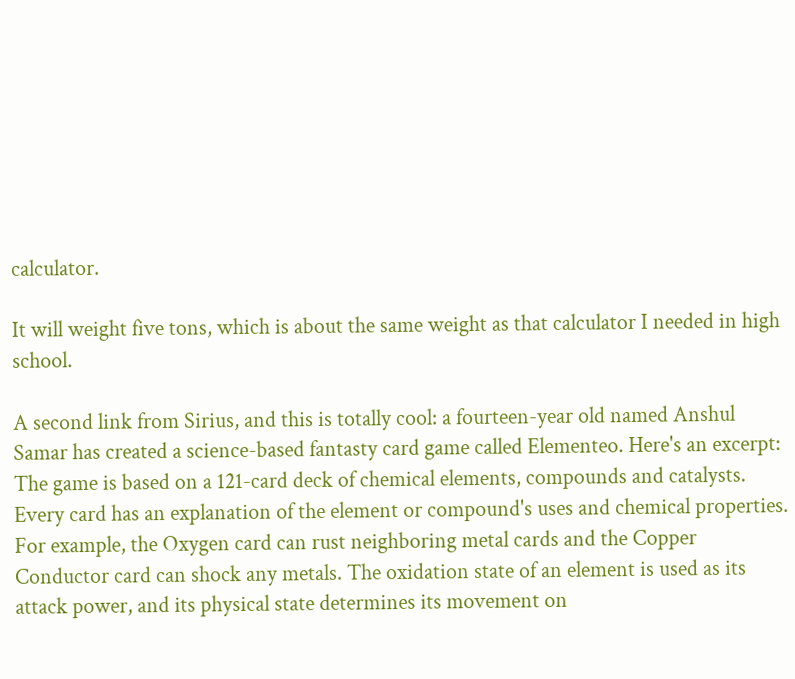calculator.

It will weight five tons, which is about the same weight as that calculator I needed in high school.

A second link from Sirius, and this is totally cool: a fourteen-year old named Anshul Samar has created a science-based fantasty card game called Elementeo. Here's an excerpt:
The game is based on a 121-card deck of chemical elements, compounds and catalysts. Every card has an explanation of the element or compound's uses and chemical properties. For example, the Oxygen card can rust neighboring metal cards and the Copper Conductor card can shock any metals. The oxidation state of an element is used as its attack power, and its physical state determines its movement on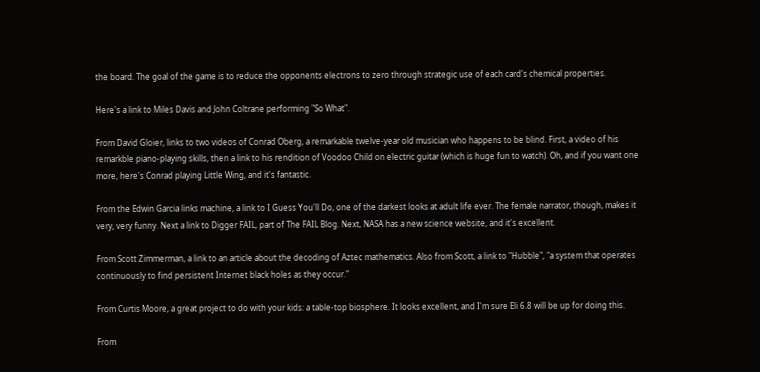the board. The goal of the game is to reduce the opponents electrons to zero through strategic use of each card's chemical properties.

Here's a link to Miles Davis and John Coltrane performing "So What".

From David Gloier, links to two videos of Conrad Oberg, a remarkable twelve-year old musician who happens to be blind. First, a video of his remarkble piano-playing skills, then a link to his rendition of Voodoo Child on electric guitar (which is huge fun to watch). Oh, and if you want one more, here's Conrad playing Little Wing, and it's fantastic.

From the Edwin Garcia links machine, a link to I Guess You'll Do, one of the darkest looks at adult life ever. The female narrator, though, makes it very, very funny. Next a link to Digger FAIL, part of The FAIL Blog. Next, NASA has a new science website, and it's excellent.

From Scott Zimmerman, a link to an article about the decoding of Aztec mathematics. Also from Scott, a link to "Hubble", "a system that operates continuously to find persistent Internet black holes as they occur."

From Curtis Moore, a great project to do with your kids: a table-top biosphere. It looks excellent, and I'm sure Eli 6.8 will be up for doing this.

From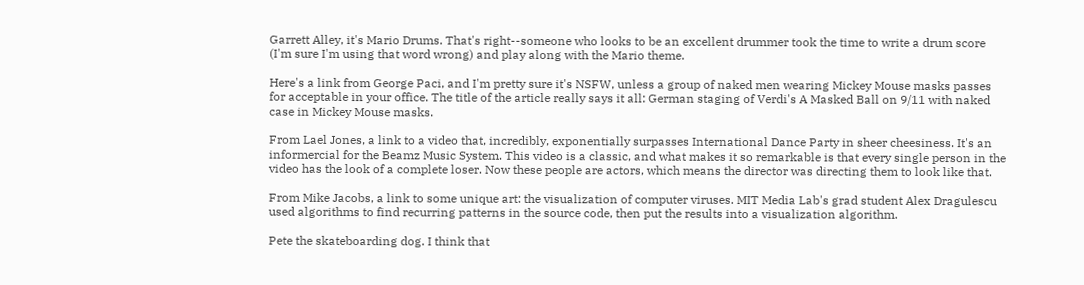Garrett Alley, it's Mario Drums. That's right--someone who looks to be an excellent drummer took the time to write a drum score (I'm sure I'm using that word wrong) and play along with the Mario theme.

Here's a link from George Paci, and I'm pretty sure it's NSFW, unless a group of naked men wearing Mickey Mouse masks passes for acceptable in your office. The title of the article really says it all: German staging of Verdi's A Masked Ball on 9/11 with naked case in Mickey Mouse masks.

From Lael Jones, a link to a video that, incredibly, exponentially surpasses International Dance Party in sheer cheesiness. It's an informercial for the Beamz Music System. This video is a classic, and what makes it so remarkable is that every single person in the video has the look of a complete loser. Now these people are actors, which means the director was directing them to look like that.

From Mike Jacobs, a link to some unique art: the visualization of computer viruses. MIT Media Lab's grad student Alex Dragulescu used algorithms to find recurring patterns in the source code, then put the results into a visualization algorithm.

Pete the skateboarding dog. I think that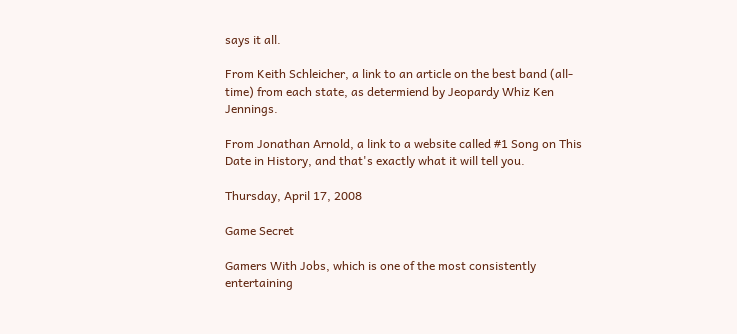says it all.

From Keith Schleicher, a link to an article on the best band (all-time) from each state, as determiend by Jeopardy Whiz Ken Jennings.

From Jonathan Arnold, a link to a website called #1 Song on This Date in History, and that's exactly what it will tell you.

Thursday, April 17, 2008

Game Secret

Gamers With Jobs, which is one of the most consistently entertaining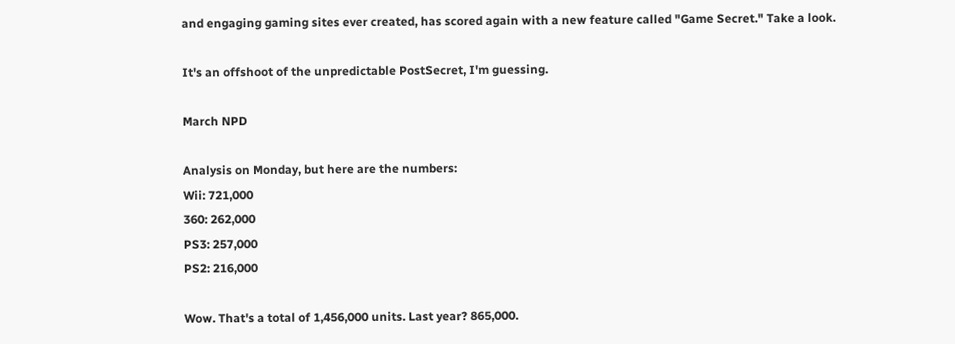and engaging gaming sites ever created, has scored again with a new feature called "Game Secret." Take a look.

It's an offshoot of the unpredictable PostSecret, I'm guessing.

March NPD

Analysis on Monday, but here are the numbers:
Wii: 721,000
360: 262,000
PS3: 257,000
PS2: 216,000

Wow. That's a total of 1,456,000 units. Last year? 865,000.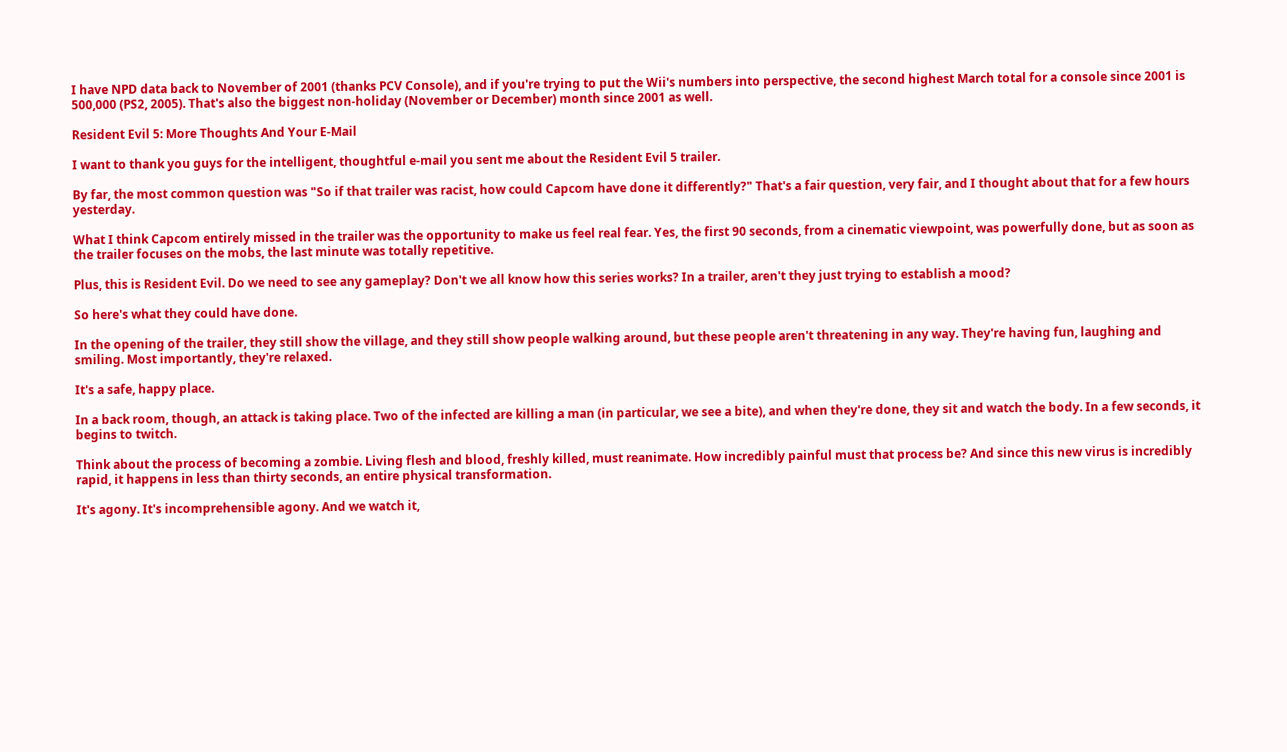I have NPD data back to November of 2001 (thanks PCV Console), and if you're trying to put the Wii's numbers into perspective, the second highest March total for a console since 2001 is 500,000 (PS2, 2005). That's also the biggest non-holiday (November or December) month since 2001 as well.

Resident Evil 5: More Thoughts And Your E-Mail

I want to thank you guys for the intelligent, thoughtful e-mail you sent me about the Resident Evil 5 trailer.

By far, the most common question was "So if that trailer was racist, how could Capcom have done it differently?" That's a fair question, very fair, and I thought about that for a few hours yesterday.

What I think Capcom entirely missed in the trailer was the opportunity to make us feel real fear. Yes, the first 90 seconds, from a cinematic viewpoint, was powerfully done, but as soon as the trailer focuses on the mobs, the last minute was totally repetitive.

Plus, this is Resident Evil. Do we need to see any gameplay? Don't we all know how this series works? In a trailer, aren't they just trying to establish a mood?

So here's what they could have done.

In the opening of the trailer, they still show the village, and they still show people walking around, but these people aren't threatening in any way. They're having fun, laughing and smiling. Most importantly, they're relaxed.

It's a safe, happy place.

In a back room, though, an attack is taking place. Two of the infected are killing a man (in particular, we see a bite), and when they're done, they sit and watch the body. In a few seconds, it begins to twitch.

Think about the process of becoming a zombie. Living flesh and blood, freshly killed, must reanimate. How incredibly painful must that process be? And since this new virus is incredibly rapid, it happens in less than thirty seconds, an entire physical transformation.

It's agony. It's incomprehensible agony. And we watch it,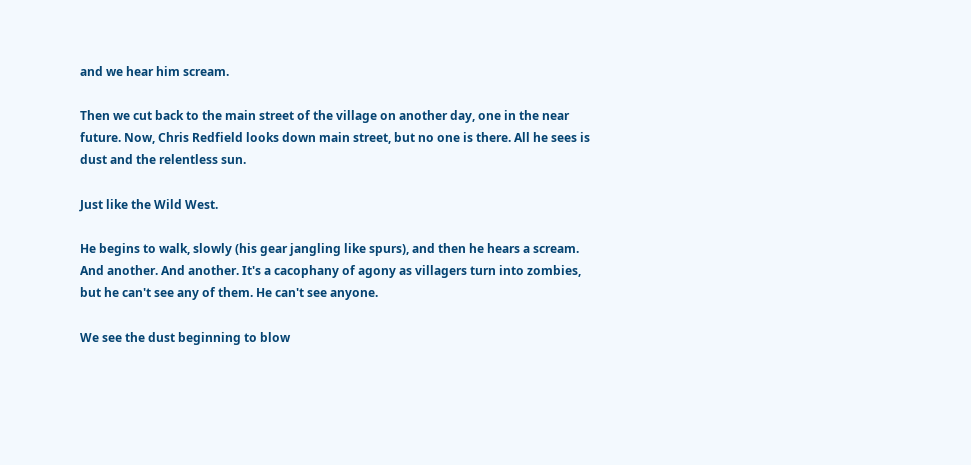and we hear him scream.

Then we cut back to the main street of the village on another day, one in the near future. Now, Chris Redfield looks down main street, but no one is there. All he sees is dust and the relentless sun.

Just like the Wild West.

He begins to walk, slowly (his gear jangling like spurs), and then he hears a scream. And another. And another. It's a cacophany of agony as villagers turn into zombies, but he can't see any of them. He can't see anyone.

We see the dust beginning to blow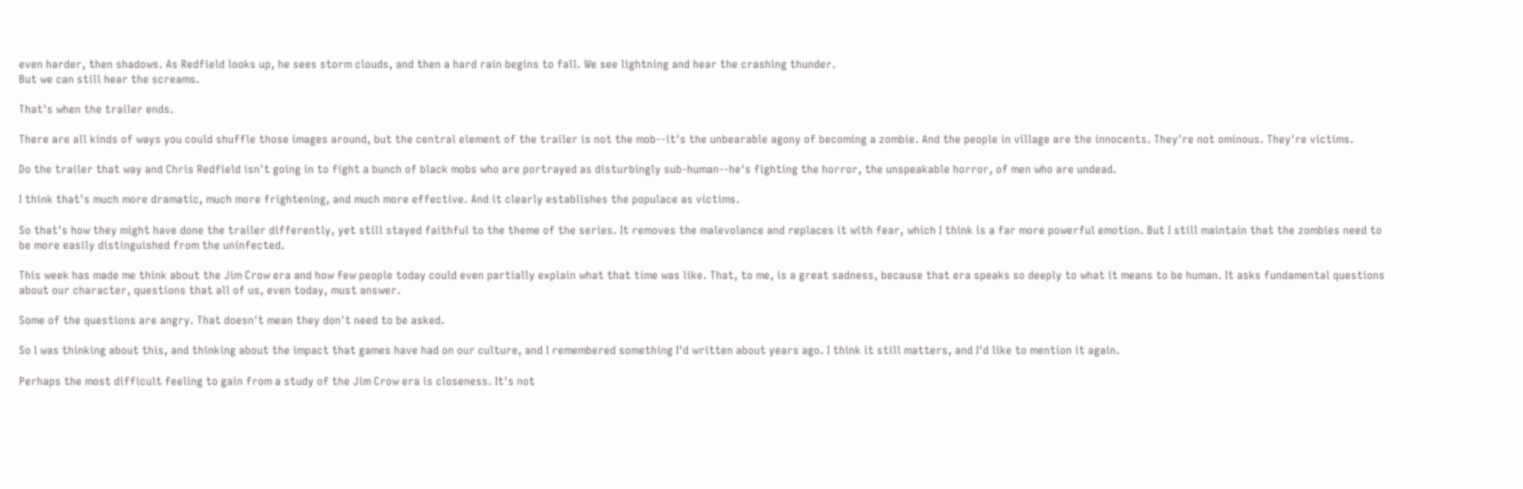even harder, then shadows. As Redfield looks up, he sees storm clouds, and then a hard rain begins to fall. We see lightning and hear the crashing thunder.
But we can still hear the screams.

That's when the trailer ends.

There are all kinds of ways you could shuffle those images around, but the central element of the trailer is not the mob--it's the unbearable agony of becoming a zombie. And the people in village are the innocents. They're not ominous. They're victims.

Do the trailer that way and Chris Redfield isn't going in to fight a bunch of black mobs who are portrayed as disturbingly sub-human--he's fighting the horror, the unspeakable horror, of men who are undead.

I think that's much more dramatic, much more frightening, and much more effective. And it clearly establishes the populace as victims.

So that's how they might have done the trailer differently, yet still stayed faithful to the theme of the series. It removes the malevolance and replaces it with fear, which I think is a far more powerful emotion. But I still maintain that the zombies need to be more easily distinguished from the uninfected.

This week has made me think about the Jim Crow era and how few people today could even partially explain what that time was like. That, to me, is a great sadness, because that era speaks so deeply to what it means to be human. It asks fundamental questions about our character, questions that all of us, even today, must answer.

Some of the questions are angry. That doesn't mean they don't need to be asked.

So I was thinking about this, and thinking about the impact that games have had on our culture, and I remembered something I'd written about years ago. I think it still matters, and I'd like to mention it again.

Perhaps the most difficult feeling to gain from a study of the Jim Crow era is closeness. It's not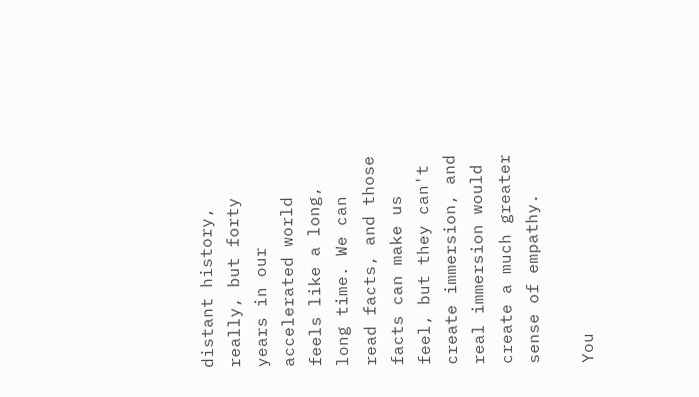distant history, really, but forty years in our accelerated world feels like a long, long time. We can read facts, and those facts can make us feel, but they can't create immersion, and real immersion would create a much greater sense of empathy.

You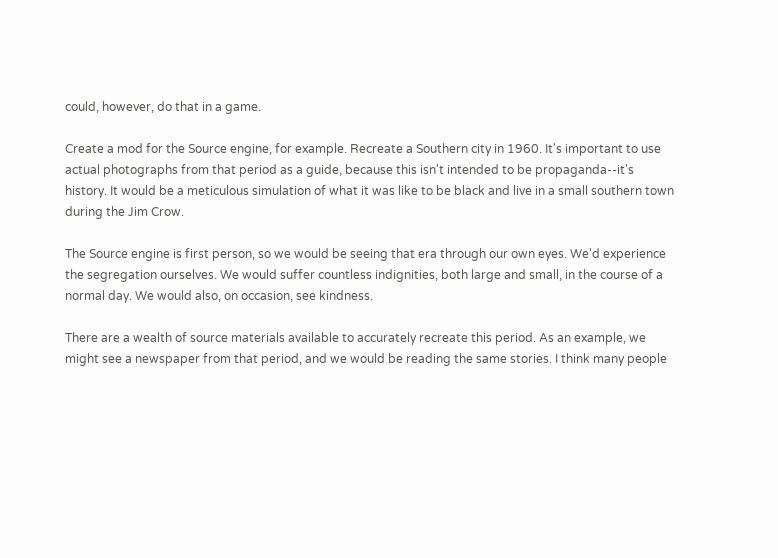could, however, do that in a game.

Create a mod for the Source engine, for example. Recreate a Southern city in 1960. It's important to use actual photographs from that period as a guide, because this isn't intended to be propaganda--it's history. It would be a meticulous simulation of what it was like to be black and live in a small southern town during the Jim Crow.

The Source engine is first person, so we would be seeing that era through our own eyes. We'd experience the segregation ourselves. We would suffer countless indignities, both large and small, in the course of a normal day. We would also, on occasion, see kindness.

There are a wealth of source materials available to accurately recreate this period. As an example, we might see a newspaper from that period, and we would be reading the same stories. I think many people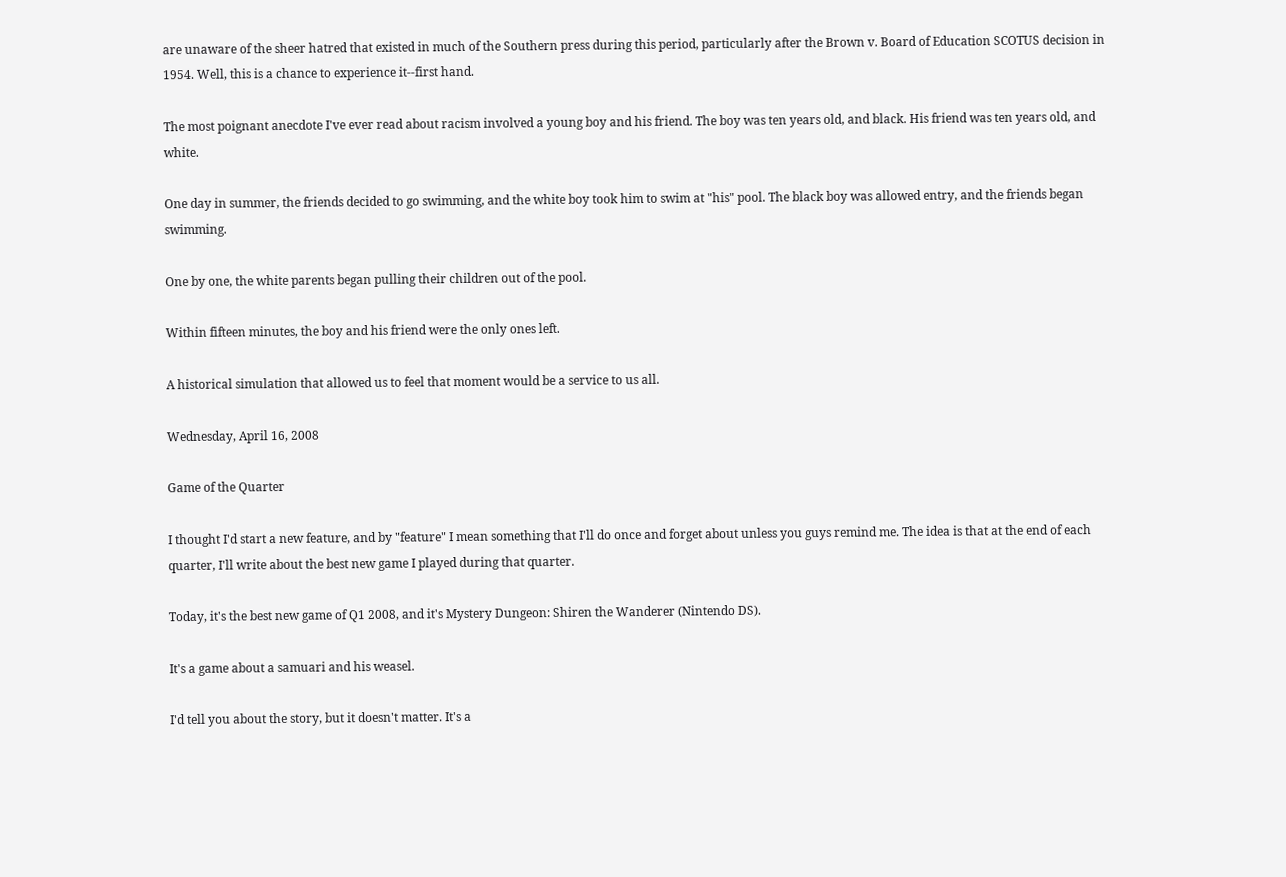are unaware of the sheer hatred that existed in much of the Southern press during this period, particularly after the Brown v. Board of Education SCOTUS decision in 1954. Well, this is a chance to experience it--first hand.

The most poignant anecdote I've ever read about racism involved a young boy and his friend. The boy was ten years old, and black. His friend was ten years old, and white.

One day in summer, the friends decided to go swimming, and the white boy took him to swim at "his" pool. The black boy was allowed entry, and the friends began swimming.

One by one, the white parents began pulling their children out of the pool.

Within fifteen minutes, the boy and his friend were the only ones left.

A historical simulation that allowed us to feel that moment would be a service to us all.

Wednesday, April 16, 2008

Game of the Quarter

I thought I'd start a new feature, and by "feature" I mean something that I'll do once and forget about unless you guys remind me. The idea is that at the end of each quarter, I'll write about the best new game I played during that quarter.

Today, it's the best new game of Q1 2008, and it's Mystery Dungeon: Shiren the Wanderer (Nintendo DS).

It's a game about a samuari and his weasel.

I'd tell you about the story, but it doesn't matter. It's a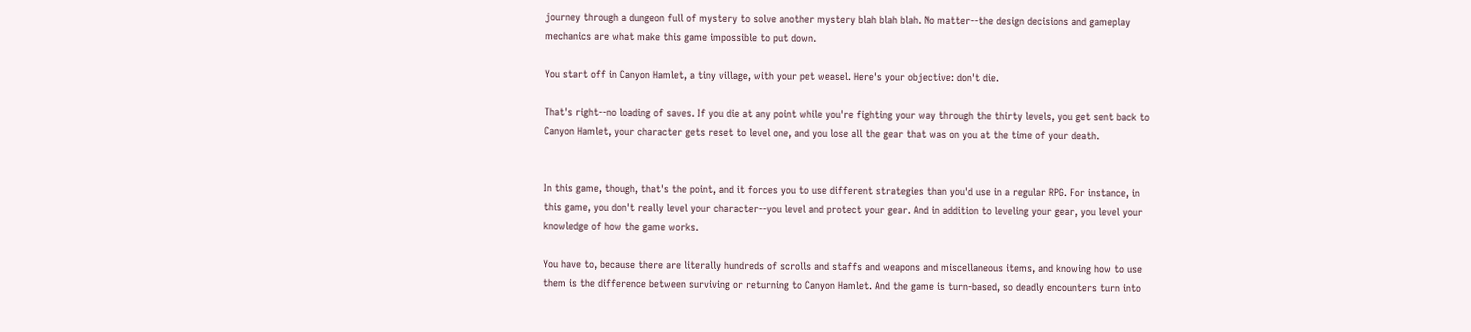journey through a dungeon full of mystery to solve another mystery blah blah blah. No matter--the design decisions and gameplay mechanics are what make this game impossible to put down.

You start off in Canyon Hamlet, a tiny village, with your pet weasel. Here's your objective: don't die.

That's right--no loading of saves. If you die at any point while you're fighting your way through the thirty levels, you get sent back to Canyon Hamlet, your character gets reset to level one, and you lose all the gear that was on you at the time of your death.


In this game, though, that's the point, and it forces you to use different strategies than you'd use in a regular RPG. For instance, in this game, you don't really level your character--you level and protect your gear. And in addition to leveling your gear, you level your knowledge of how the game works.

You have to, because there are literally hundreds of scrolls and staffs and weapons and miscellaneous items, and knowing how to use them is the difference between surviving or returning to Canyon Hamlet. And the game is turn-based, so deadly encounters turn into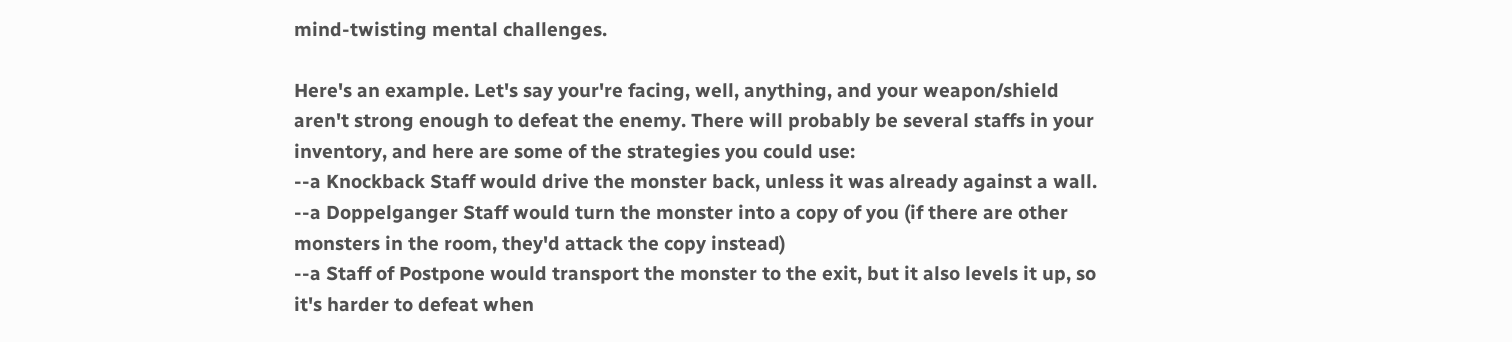mind-twisting mental challenges.

Here's an example. Let's say your're facing, well, anything, and your weapon/shield aren't strong enough to defeat the enemy. There will probably be several staffs in your inventory, and here are some of the strategies you could use:
--a Knockback Staff would drive the monster back, unless it was already against a wall.
--a Doppelganger Staff would turn the monster into a copy of you (if there are other monsters in the room, they'd attack the copy instead)
--a Staff of Postpone would transport the monster to the exit, but it also levels it up, so it's harder to defeat when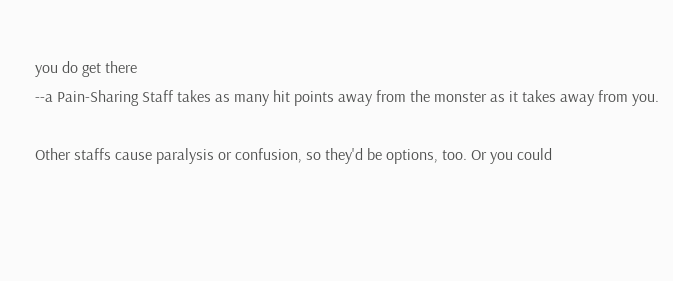you do get there
--a Pain-Sharing Staff takes as many hit points away from the monster as it takes away from you.

Other staffs cause paralysis or confusion, so they'd be options, too. Or you could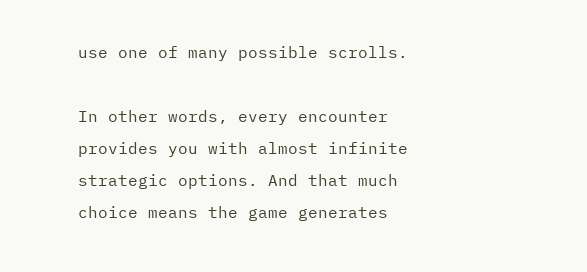use one of many possible scrolls.

In other words, every encounter provides you with almost infinite strategic options. And that much choice means the game generates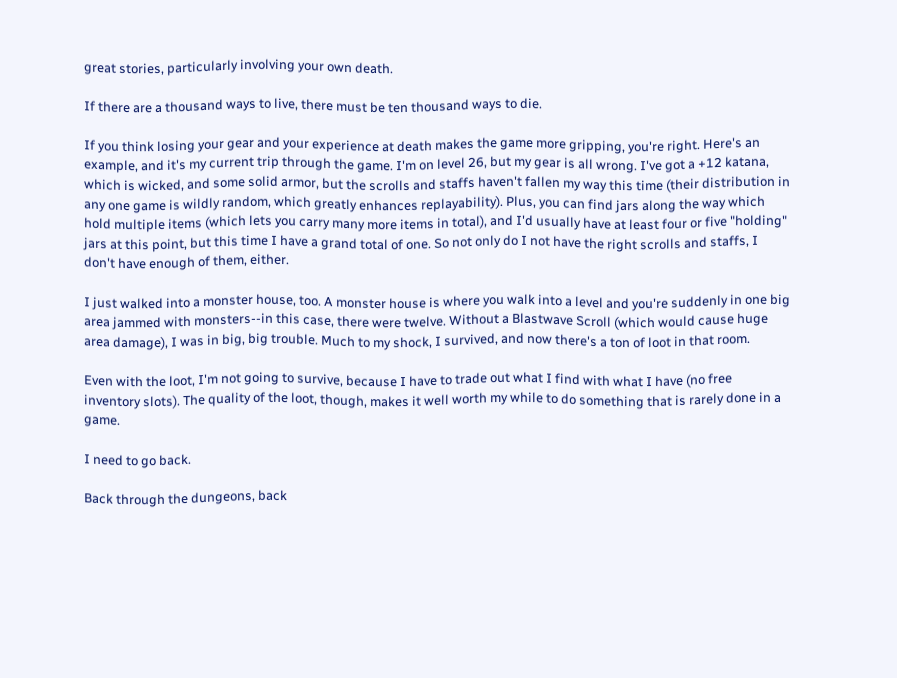great stories, particularly involving your own death.

If there are a thousand ways to live, there must be ten thousand ways to die.

If you think losing your gear and your experience at death makes the game more gripping, you're right. Here's an example, and it's my current trip through the game. I'm on level 26, but my gear is all wrong. I've got a +12 katana, which is wicked, and some solid armor, but the scrolls and staffs haven't fallen my way this time (their distribution in any one game is wildly random, which greatly enhances replayability). Plus, you can find jars along the way which hold multiple items (which lets you carry many more items in total), and I'd usually have at least four or five "holding" jars at this point, but this time I have a grand total of one. So not only do I not have the right scrolls and staffs, I don't have enough of them, either.

I just walked into a monster house, too. A monster house is where you walk into a level and you're suddenly in one big area jammed with monsters--in this case, there were twelve. Without a Blastwave Scroll (which would cause huge area damage), I was in big, big trouble. Much to my shock, I survived, and now there's a ton of loot in that room.

Even with the loot, I'm not going to survive, because I have to trade out what I find with what I have (no free inventory slots). The quality of the loot, though, makes it well worth my while to do something that is rarely done in a game.

I need to go back.

Back through the dungeons, back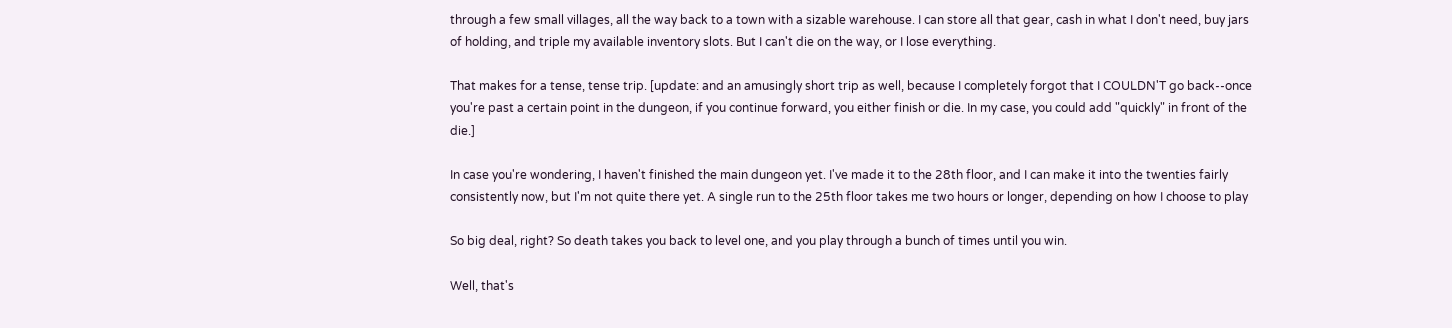through a few small villages, all the way back to a town with a sizable warehouse. I can store all that gear, cash in what I don't need, buy jars of holding, and triple my available inventory slots. But I can't die on the way, or I lose everything.

That makes for a tense, tense trip. [update: and an amusingly short trip as well, because I completely forgot that I COULDN'T go back--once you're past a certain point in the dungeon, if you continue forward, you either finish or die. In my case, you could add "quickly" in front of the die.]

In case you're wondering, I haven't finished the main dungeon yet. I've made it to the 28th floor, and I can make it into the twenties fairly consistently now, but I'm not quite there yet. A single run to the 25th floor takes me two hours or longer, depending on how I choose to play

So big deal, right? So death takes you back to level one, and you play through a bunch of times until you win.

Well, that's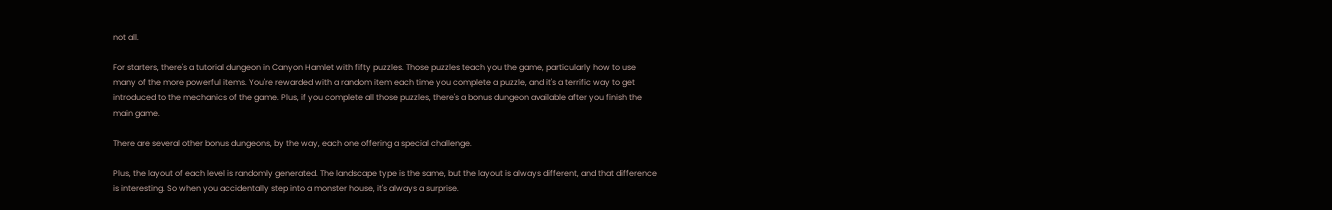not all.

For starters, there's a tutorial dungeon in Canyon Hamlet with fifty puzzles. Those puzzles teach you the game, particularly how to use many of the more powerful items. You're rewarded with a random item each time you complete a puzzle, and it's a terrific way to get introduced to the mechanics of the game. Plus, if you complete all those puzzles, there's a bonus dungeon available after you finish the main game.

There are several other bonus dungeons, by the way, each one offering a special challenge.

Plus, the layout of each level is randomly generated. The landscape type is the same, but the layout is always different, and that difference is interesting. So when you accidentally step into a monster house, it's always a surprise.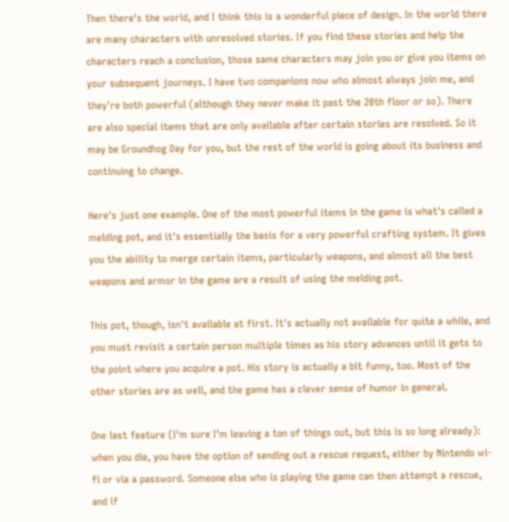Then there's the world, and I think this is a wonderful piece of design. In the world there are many characters with unresolved stories. If you find these stories and help the characters reach a conclusion, those same characters may join you or give you items on your subsequent journeys. I have two companions now who almost always join me, and they're both powerful (although they never make it past the 20th floor or so). There are also special items that are only available after certain stories are resolved. So it may be Groundhog Day for you, but the rest of the world is going about its business and continuing to change.

Here's just one example. One of the most powerful items in the game is what's called a melding pot, and it's essentially the basis for a very powerful crafting system. It gives you the ability to merge certain items, particularly weapons, and almost all the best weapons and armor in the game are a result of using the melding pot.

This pot, though, isn't available at first. It's actually not available for quite a while, and you must revisit a certain person multiple times as his story advances until it gets to the point where you acquire a pot. His story is actually a bit funny, too. Most of the other stories are as well, and the game has a clever sense of humor in general.

One last feature (I'm sure I'm leaving a ton of things out, but this is so long already): when you die, you have the option of sending out a rescue request, either by Nintendo wi-fi or via a password. Someone else who is playing the game can then attempt a rescue, and if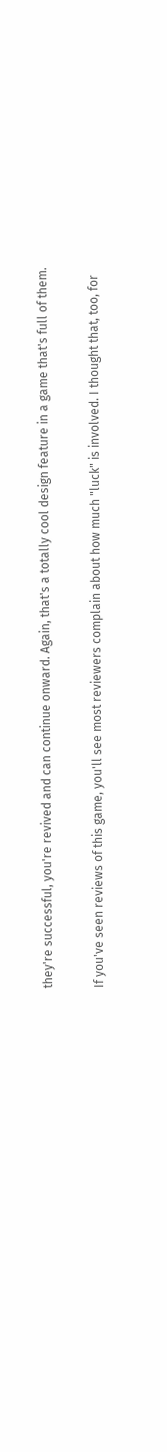they're successful, you're revived and can continue onward. Again, that's a totally cool design feature in a game that's full of them.

If you've seen reviews of this game, you'll see most reviewers complain about how much "luck" is involved. I thought that, too, for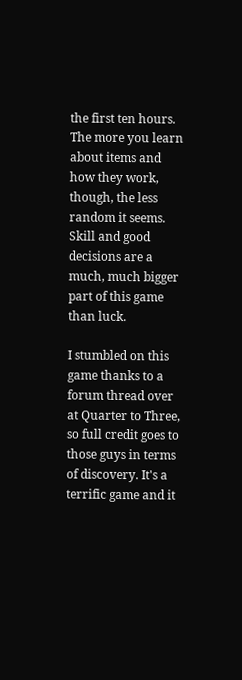the first ten hours. The more you learn about items and how they work, though, the less random it seems. Skill and good decisions are a much, much bigger part of this game than luck.

I stumbled on this game thanks to a forum thread over at Quarter to Three, so full credit goes to those guys in terms of discovery. It's a terrific game and it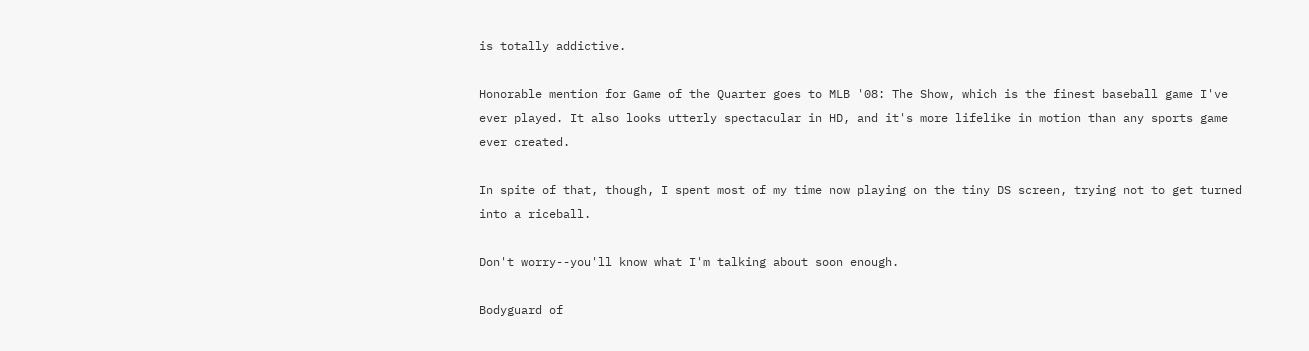is totally addictive.

Honorable mention for Game of the Quarter goes to MLB '08: The Show, which is the finest baseball game I've ever played. It also looks utterly spectacular in HD, and it's more lifelike in motion than any sports game ever created.

In spite of that, though, I spent most of my time now playing on the tiny DS screen, trying not to get turned into a riceball.

Don't worry--you'll know what I'm talking about soon enough.

Bodyguard of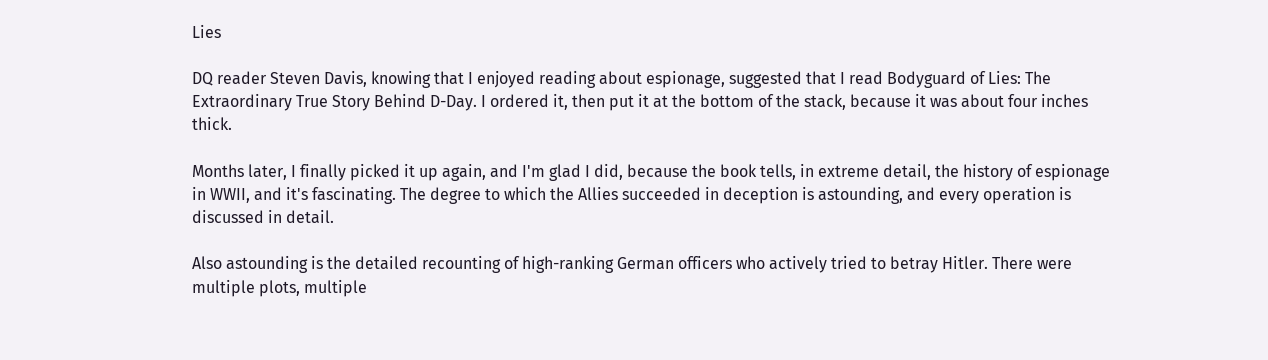Lies

DQ reader Steven Davis, knowing that I enjoyed reading about espionage, suggested that I read Bodyguard of Lies: The Extraordinary True Story Behind D-Day. I ordered it, then put it at the bottom of the stack, because it was about four inches thick.

Months later, I finally picked it up again, and I'm glad I did, because the book tells, in extreme detail, the history of espionage in WWII, and it's fascinating. The degree to which the Allies succeeded in deception is astounding, and every operation is discussed in detail.

Also astounding is the detailed recounting of high-ranking German officers who actively tried to betray Hitler. There were multiple plots, multiple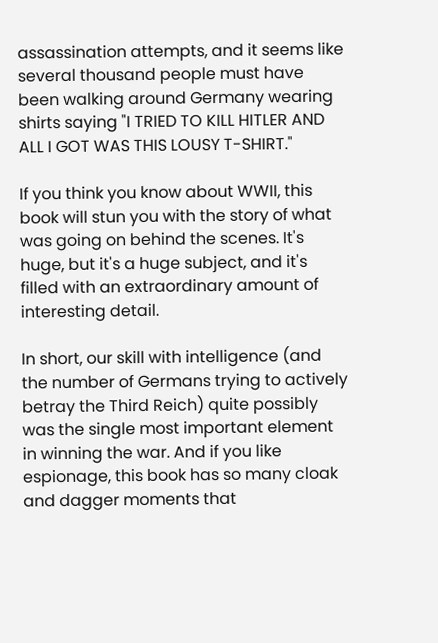assassination attempts, and it seems like several thousand people must have been walking around Germany wearing shirts saying "I TRIED TO KILL HITLER AND ALL I GOT WAS THIS LOUSY T-SHIRT."

If you think you know about WWII, this book will stun you with the story of what was going on behind the scenes. It's huge, but it's a huge subject, and it's filled with an extraordinary amount of interesting detail.

In short, our skill with intelligence (and the number of Germans trying to actively betray the Third Reich) quite possibly was the single most important element in winning the war. And if you like espionage, this book has so many cloak and dagger moments that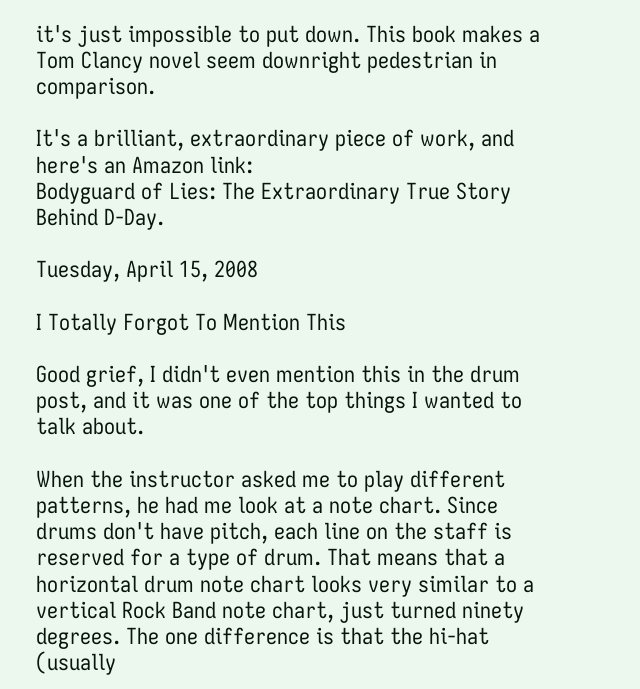it's just impossible to put down. This book makes a Tom Clancy novel seem downright pedestrian in comparison.

It's a brilliant, extraordinary piece of work, and here's an Amazon link:
Bodyguard of Lies: The Extraordinary True Story Behind D-Day.

Tuesday, April 15, 2008

I Totally Forgot To Mention This

Good grief, I didn't even mention this in the drum post, and it was one of the top things I wanted to talk about.

When the instructor asked me to play different patterns, he had me look at a note chart. Since drums don't have pitch, each line on the staff is reserved for a type of drum. That means that a horizontal drum note chart looks very similar to a vertical Rock Band note chart, just turned ninety degrees. The one difference is that the hi-hat (usually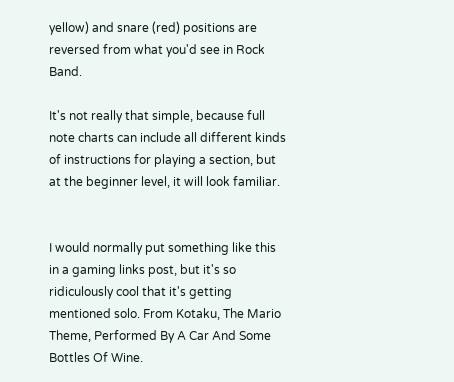yellow) and snare (red) positions are reversed from what you'd see in Rock Band.

It's not really that simple, because full note charts can include all different kinds of instructions for playing a section, but at the beginner level, it will look familiar.


I would normally put something like this in a gaming links post, but it's so ridiculously cool that it's getting mentioned solo. From Kotaku, The Mario Theme, Performed By A Car And Some Bottles Of Wine.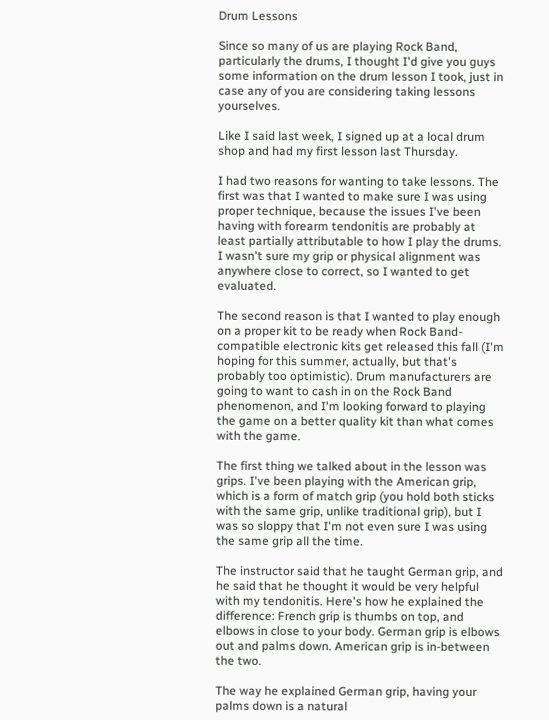Drum Lessons

Since so many of us are playing Rock Band, particularly the drums, I thought I'd give you guys some information on the drum lesson I took, just in case any of you are considering taking lessons yourselves.

Like I said last week, I signed up at a local drum shop and had my first lesson last Thursday.

I had two reasons for wanting to take lessons. The first was that I wanted to make sure I was using proper technique, because the issues I've been having with forearm tendonitis are probably at least partially attributable to how I play the drums. I wasn't sure my grip or physical alignment was anywhere close to correct, so I wanted to get evaluated.

The second reason is that I wanted to play enough on a proper kit to be ready when Rock Band-compatible electronic kits get released this fall (I'm hoping for this summer, actually, but that's probably too optimistic). Drum manufacturers are going to want to cash in on the Rock Band phenomenon, and I'm looking forward to playing the game on a better quality kit than what comes with the game.

The first thing we talked about in the lesson was grips. I've been playing with the American grip, which is a form of match grip (you hold both sticks with the same grip, unlike traditional grip), but I was so sloppy that I'm not even sure I was using the same grip all the time.

The instructor said that he taught German grip, and he said that he thought it would be very helpful with my tendonitis. Here's how he explained the difference: French grip is thumbs on top, and elbows in close to your body. German grip is elbows out and palms down. American grip is in-between the two.

The way he explained German grip, having your palms down is a natural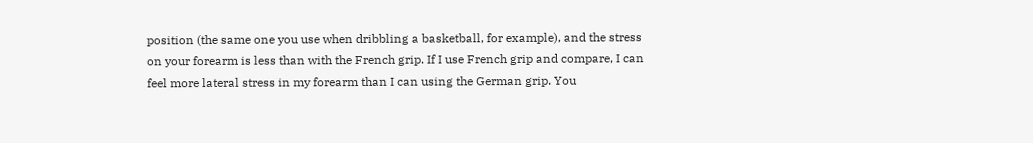position (the same one you use when dribbling a basketball, for example), and the stress on your forearm is less than with the French grip. If I use French grip and compare, I can feel more lateral stress in my forearm than I can using the German grip. You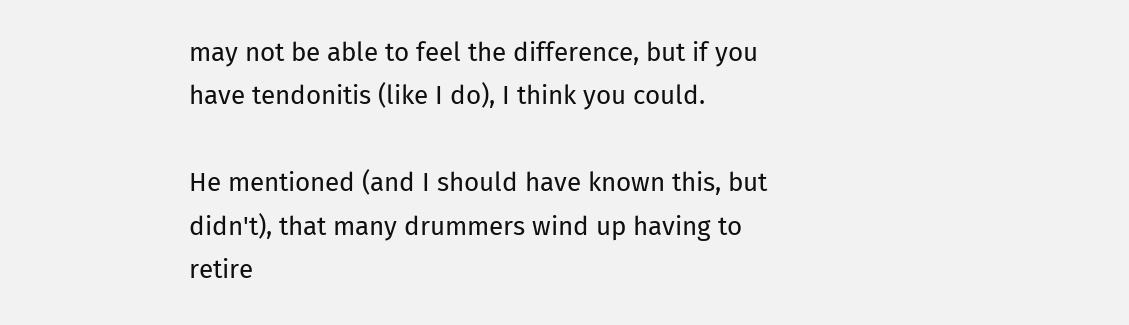may not be able to feel the difference, but if you have tendonitis (like I do), I think you could.

He mentioned (and I should have known this, but didn't), that many drummers wind up having to retire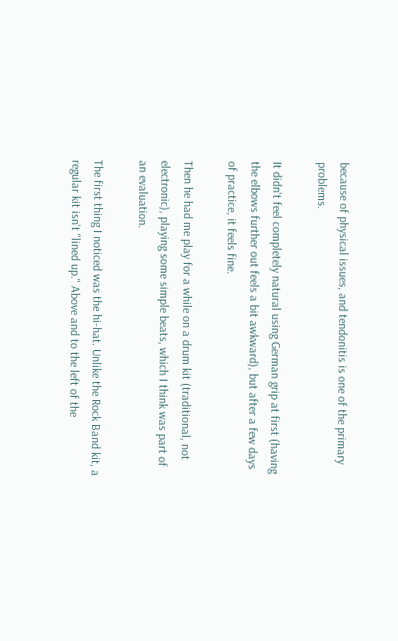because of physical issues, and tendonitis is one of the primary problems.

It didn't feel completely natural using German grip at first (having the elbows further out feels a bit awkward), but after a few days of practice, it feels fine.

Then he had me play for a while on a drum kit (traditional, not electronic), playing some simple beats, which I think was part of an evaluation.

The first thing I noticed was the hi-hat. Unlike the Rock Band kit, a regular kit isn't "lined up." Above and to the left of the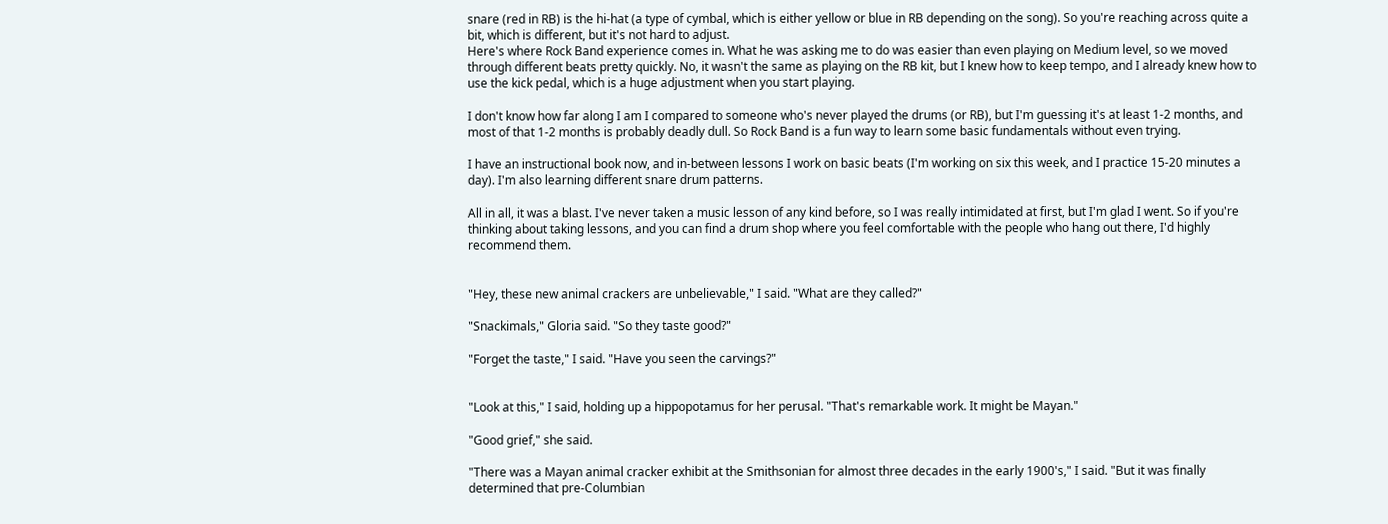snare (red in RB) is the hi-hat (a type of cymbal, which is either yellow or blue in RB depending on the song). So you're reaching across quite a bit, which is different, but it's not hard to adjust.
Here's where Rock Band experience comes in. What he was asking me to do was easier than even playing on Medium level, so we moved through different beats pretty quickly. No, it wasn't the same as playing on the RB kit, but I knew how to keep tempo, and I already knew how to use the kick pedal, which is a huge adjustment when you start playing.

I don't know how far along I am I compared to someone who's never played the drums (or RB), but I'm guessing it's at least 1-2 months, and most of that 1-2 months is probably deadly dull. So Rock Band is a fun way to learn some basic fundamentals without even trying.

I have an instructional book now, and in-between lessons I work on basic beats (I'm working on six this week, and I practice 15-20 minutes a day). I'm also learning different snare drum patterns.

All in all, it was a blast. I've never taken a music lesson of any kind before, so I was really intimidated at first, but I'm glad I went. So if you're thinking about taking lessons, and you can find a drum shop where you feel comfortable with the people who hang out there, I'd highly recommend them.


"Hey, these new animal crackers are unbelievable," I said. "What are they called?"

"Snackimals," Gloria said. "So they taste good?"

"Forget the taste," I said. "Have you seen the carvings?"


"Look at this," I said, holding up a hippopotamus for her perusal. "That's remarkable work. It might be Mayan."

"Good grief," she said.

"There was a Mayan animal cracker exhibit at the Smithsonian for almost three decades in the early 1900's," I said. "But it was finally determined that pre-Columbian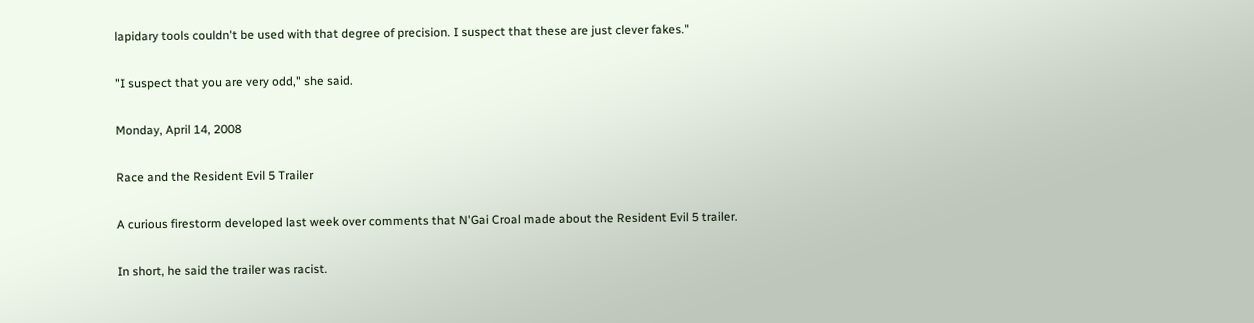lapidary tools couldn't be used with that degree of precision. I suspect that these are just clever fakes."

"I suspect that you are very odd," she said.

Monday, April 14, 2008

Race and the Resident Evil 5 Trailer

A curious firestorm developed last week over comments that N'Gai Croal made about the Resident Evil 5 trailer.

In short, he said the trailer was racist.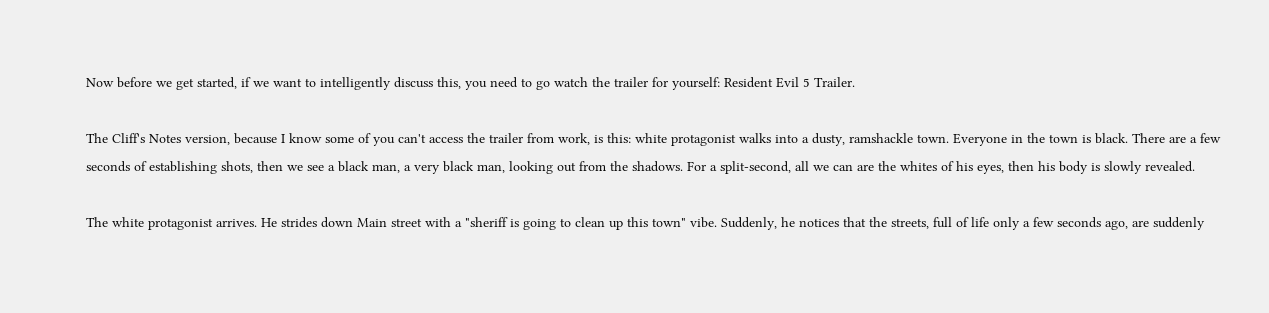Now before we get started, if we want to intelligently discuss this, you need to go watch the trailer for yourself: Resident Evil 5 Trailer.

The Cliff's Notes version, because I know some of you can't access the trailer from work, is this: white protagonist walks into a dusty, ramshackle town. Everyone in the town is black. There are a few seconds of establishing shots, then we see a black man, a very black man, looking out from the shadows. For a split-second, all we can are the whites of his eyes, then his body is slowly revealed.

The white protagonist arrives. He strides down Main street with a "sheriff is going to clean up this town" vibe. Suddenly, he notices that the streets, full of life only a few seconds ago, are suddenly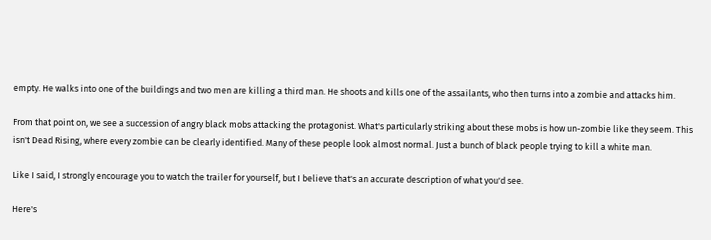empty. He walks into one of the buildings and two men are killing a third man. He shoots and kills one of the assailants, who then turns into a zombie and attacks him.

From that point on, we see a succession of angry black mobs attacking the protagonist. What's particularly striking about these mobs is how un-zombie like they seem. This isn't Dead Rising, where every zombie can be clearly identified. Many of these people look almost normal. Just a bunch of black people trying to kill a white man.

Like I said, I strongly encourage you to watch the trailer for yourself, but I believe that's an accurate description of what you'd see.

Here's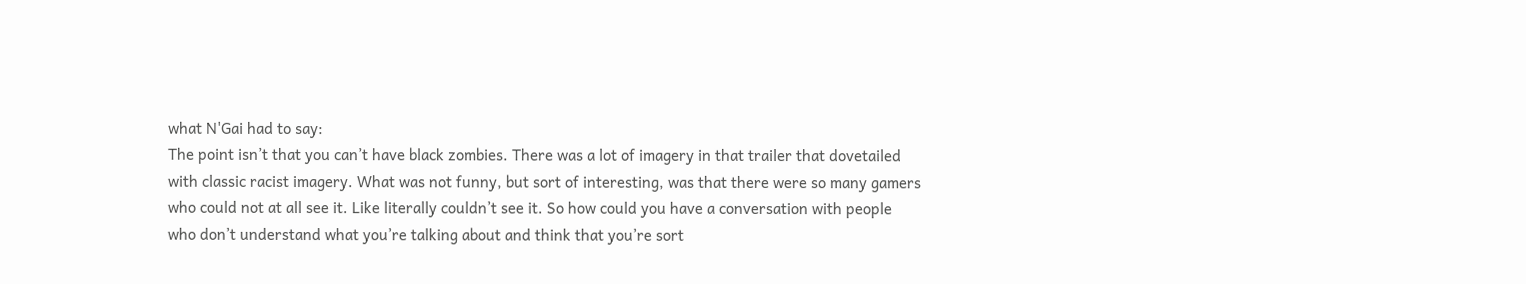what N'Gai had to say:
The point isn’t that you can’t have black zombies. There was a lot of imagery in that trailer that dovetailed with classic racist imagery. What was not funny, but sort of interesting, was that there were so many gamers who could not at all see it. Like literally couldn’t see it. So how could you have a conversation with people who don’t understand what you’re talking about and think that you’re sort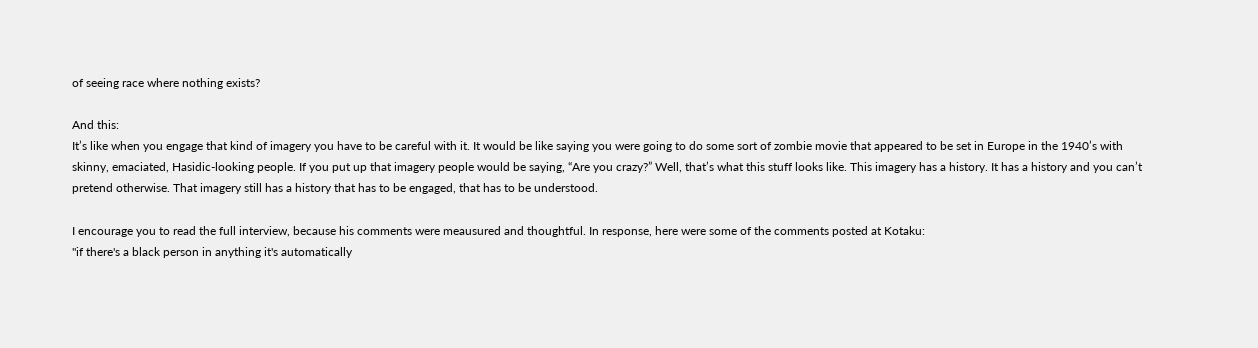of seeing race where nothing exists?

And this:
It’s like when you engage that kind of imagery you have to be careful with it. It would be like saying you were going to do some sort of zombie movie that appeared to be set in Europe in the 1940’s with skinny, emaciated, Hasidic-looking people. If you put up that imagery people would be saying, “Are you crazy?” Well, that’s what this stuff looks like. This imagery has a history. It has a history and you can’t pretend otherwise. That imagery still has a history that has to be engaged, that has to be understood.

I encourage you to read the full interview, because his comments were meausured and thoughtful. In response, here were some of the comments posted at Kotaku:
"if there's a black person in anything it's automatically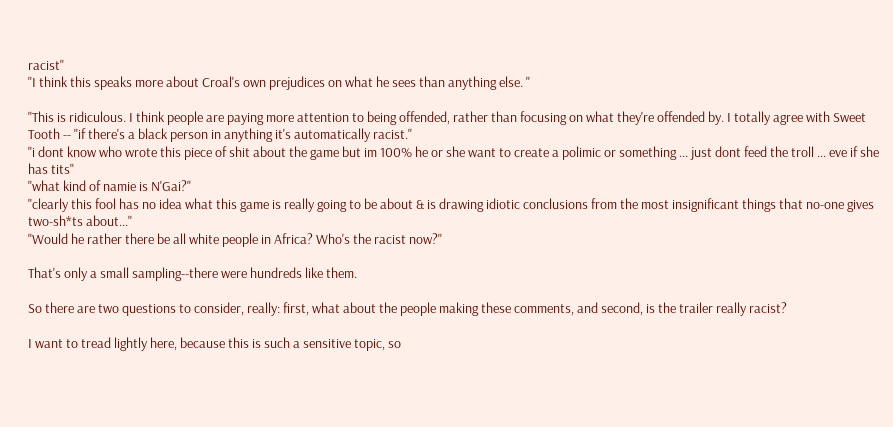racist"
"I think this speaks more about Croal's own prejudices on what he sees than anything else. "

"This is ridiculous. I think people are paying more attention to being offended, rather than focusing on what they're offended by. I totally agree with Sweet Tooth -- "if there's a black person in anything it's automatically racist."
"i dont know who wrote this piece of shit about the game but im 100% he or she want to create a polimic or something ... just dont feed the troll ... eve if she has tits"
"what kind of namie is N'Gai?"
"clearly this fool has no idea what this game is really going to be about & is drawing idiotic conclusions from the most insignificant things that no-one gives two-sh*ts about..."
"Would he rather there be all white people in Africa? Who's the racist now?"

That's only a small sampling--there were hundreds like them.

So there are two questions to consider, really: first, what about the people making these comments, and second, is the trailer really racist?

I want to tread lightly here, because this is such a sensitive topic, so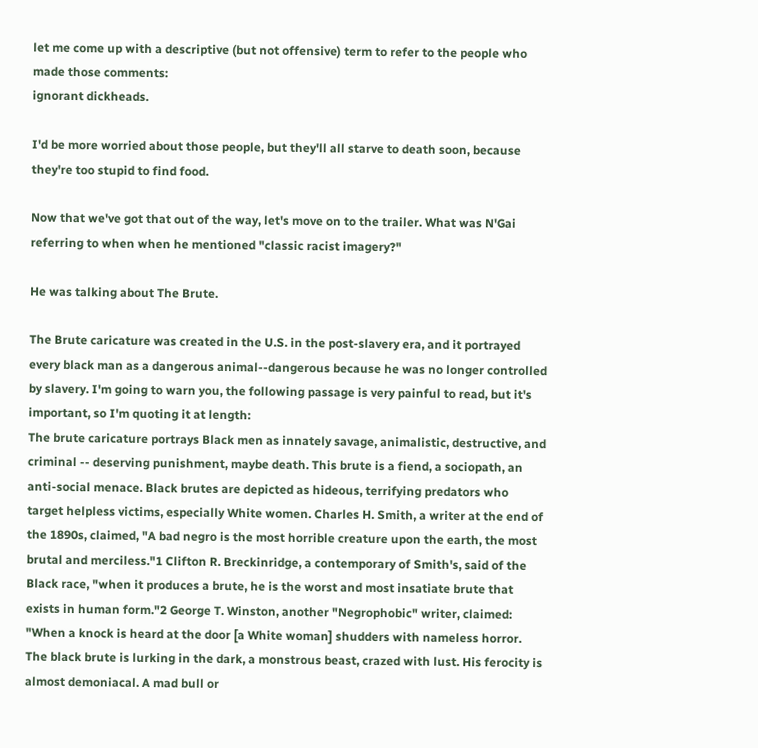let me come up with a descriptive (but not offensive) term to refer to the people who made those comments:
ignorant dickheads.

I'd be more worried about those people, but they'll all starve to death soon, because they're too stupid to find food.

Now that we've got that out of the way, let's move on to the trailer. What was N'Gai referring to when when he mentioned "classic racist imagery?"

He was talking about The Brute.

The Brute caricature was created in the U.S. in the post-slavery era, and it portrayed every black man as a dangerous animal--dangerous because he was no longer controlled by slavery. I'm going to warn you, the following passage is very painful to read, but it's important, so I'm quoting it at length:
The brute caricature portrays Black men as innately savage, animalistic, destructive, and criminal -- deserving punishment, maybe death. This brute is a fiend, a sociopath, an anti-social menace. Black brutes are depicted as hideous, terrifying predators who target helpless victims, especially White women. Charles H. Smith, a writer at the end of the 1890s, claimed, "A bad negro is the most horrible creature upon the earth, the most brutal and merciless."1 Clifton R. Breckinridge, a contemporary of Smith's, said of the Black race, "when it produces a brute, he is the worst and most insatiate brute that exists in human form."2 George T. Winston, another "Negrophobic" writer, claimed:
"When a knock is heard at the door [a White woman] shudders with nameless horror. The black brute is lurking in the dark, a monstrous beast, crazed with lust. His ferocity is almost demoniacal. A mad bull or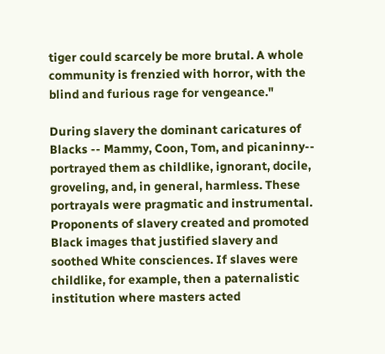tiger could scarcely be more brutal. A whole community is frenzied with horror, with the blind and furious rage for vengeance."

During slavery the dominant caricatures of Blacks -- Mammy, Coon, Tom, and picaninny-- portrayed them as childlike, ignorant, docile, groveling, and, in general, harmless. These portrayals were pragmatic and instrumental. Proponents of slavery created and promoted Black images that justified slavery and soothed White consciences. If slaves were childlike, for example, then a paternalistic institution where masters acted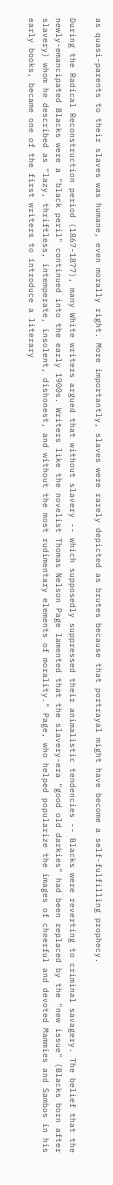as quasi-parents to their slaves was humane, even morally right. More importantly, slaves were rarely depicted as brutes because that portrayal might have become a self-fulfilling prophecy.

During the Radical Reconstruction period (1867-1877), many White writers argued that without slavery -- which supposedly suppressed their animalistic tendencies -- Blacks were reverting to criminal savagery. The belief that the newly-emancipated Blacks were a "black peril" continued into the early 1900s. Writers like the novelist Thomas Nelson Page lamented that the slavery-era "good old darkies" had been replaced by the "new issue" (Blacks born after slavery) whom he described as "lazy, thriftless, intemperate, insolent, dishonest, and without the most rudimentary elements of morality." Page, who helped popularize the images of cheerful and devoted Mammies and Sambos in his early books, became one of the first writers to introduce a literary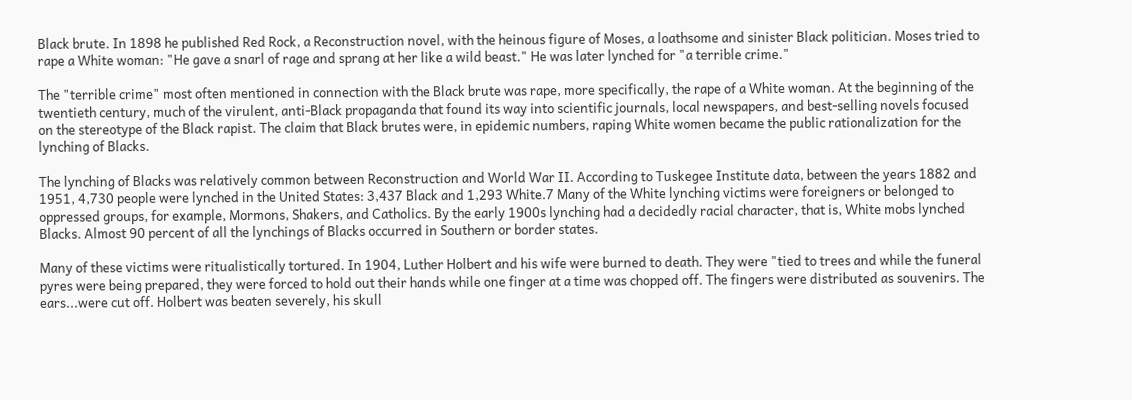Black brute. In 1898 he published Red Rock, a Reconstruction novel, with the heinous figure of Moses, a loathsome and sinister Black politician. Moses tried to rape a White woman: "He gave a snarl of rage and sprang at her like a wild beast." He was later lynched for "a terrible crime."

The "terrible crime" most often mentioned in connection with the Black brute was rape, more specifically, the rape of a White woman. At the beginning of the twentieth century, much of the virulent, anti-Black propaganda that found its way into scientific journals, local newspapers, and best-selling novels focused on the stereotype of the Black rapist. The claim that Black brutes were, in epidemic numbers, raping White women became the public rationalization for the lynching of Blacks.

The lynching of Blacks was relatively common between Reconstruction and World War II. According to Tuskegee Institute data, between the years 1882 and 1951, 4,730 people were lynched in the United States: 3,437 Black and 1,293 White.7 Many of the White lynching victims were foreigners or belonged to oppressed groups, for example, Mormons, Shakers, and Catholics. By the early 1900s lynching had a decidedly racial character, that is, White mobs lynched Blacks. Almost 90 percent of all the lynchings of Blacks occurred in Southern or border states.

Many of these victims were ritualistically tortured. In 1904, Luther Holbert and his wife were burned to death. They were "tied to trees and while the funeral pyres were being prepared, they were forced to hold out their hands while one finger at a time was chopped off. The fingers were distributed as souvenirs. The ears...were cut off. Holbert was beaten severely, his skull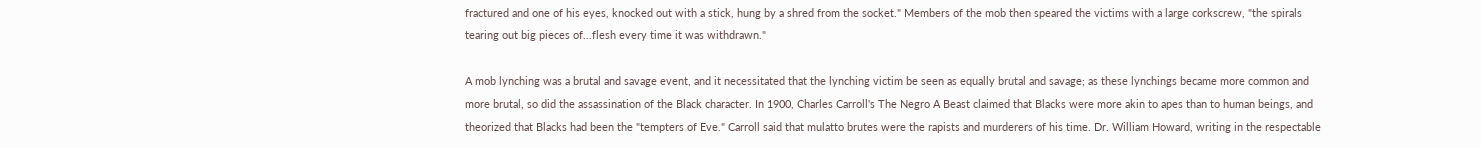fractured and one of his eyes, knocked out with a stick, hung by a shred from the socket." Members of the mob then speared the victims with a large corkscrew, "the spirals tearing out big pieces of...flesh every time it was withdrawn."

A mob lynching was a brutal and savage event, and it necessitated that the lynching victim be seen as equally brutal and savage; as these lynchings became more common and more brutal, so did the assassination of the Black character. In 1900, Charles Carroll's The Negro A Beast claimed that Blacks were more akin to apes than to human beings, and theorized that Blacks had been the "tempters of Eve." Carroll said that mulatto brutes were the rapists and murderers of his time. Dr. William Howard, writing in the respectable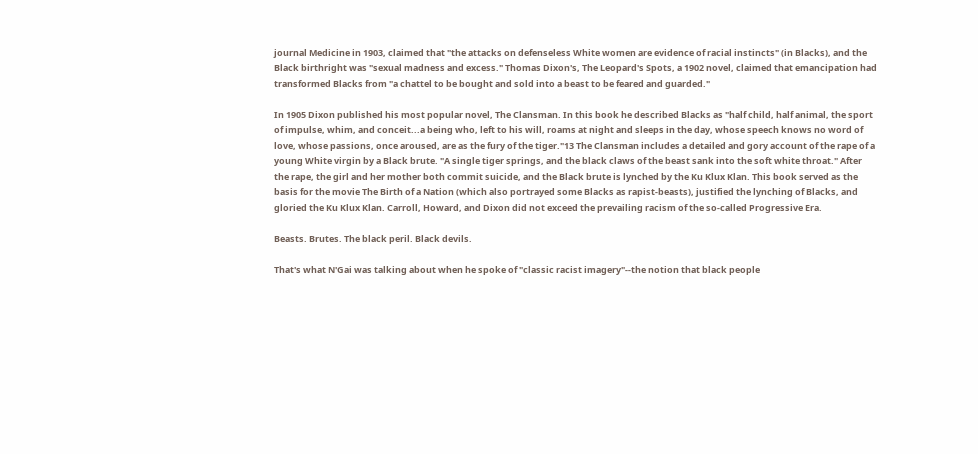journal Medicine in 1903, claimed that "the attacks on defenseless White women are evidence of racial instincts" (in Blacks), and the Black birthright was "sexual madness and excess." Thomas Dixon's, The Leopard's Spots, a 1902 novel, claimed that emancipation had transformed Blacks from "a chattel to be bought and sold into a beast to be feared and guarded."

In 1905 Dixon published his most popular novel, The Clansman. In this book he described Blacks as "half child, half animal, the sport of impulse, whim, and conceit...a being who, left to his will, roams at night and sleeps in the day, whose speech knows no word of love, whose passions, once aroused, are as the fury of the tiger."13 The Clansman includes a detailed and gory account of the rape of a young White virgin by a Black brute. "A single tiger springs, and the black claws of the beast sank into the soft white throat." After the rape, the girl and her mother both commit suicide, and the Black brute is lynched by the Ku Klux Klan. This book served as the basis for the movie The Birth of a Nation (which also portrayed some Blacks as rapist-beasts), justified the lynching of Blacks, and gloried the Ku Klux Klan. Carroll, Howard, and Dixon did not exceed the prevailing racism of the so-called Progressive Era.

Beasts. Brutes. The black peril. Black devils.

That's what N'Gai was talking about when he spoke of "classic racist imagery"--the notion that black people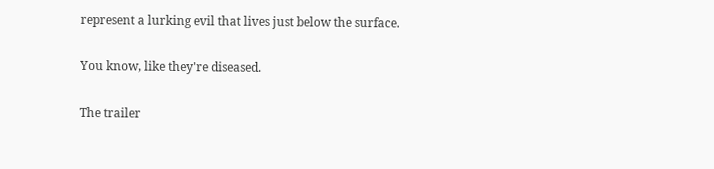represent a lurking evil that lives just below the surface.

You know, like they're diseased.

The trailer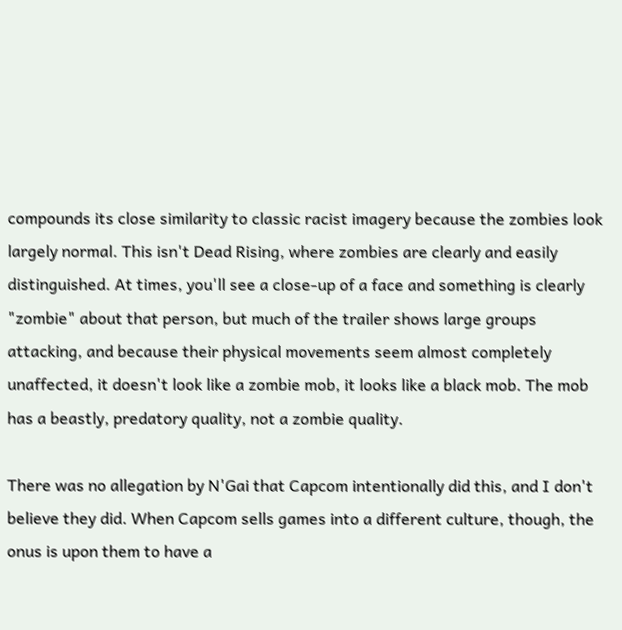compounds its close similarity to classic racist imagery because the zombies look largely normal. This isn't Dead Rising, where zombies are clearly and easily distinguished. At times, you'll see a close-up of a face and something is clearly "zombie" about that person, but much of the trailer shows large groups attacking, and because their physical movements seem almost completely unaffected, it doesn't look like a zombie mob, it looks like a black mob. The mob has a beastly, predatory quality, not a zombie quality.

There was no allegation by N'Gai that Capcom intentionally did this, and I don't believe they did. When Capcom sells games into a different culture, though, the onus is upon them to have a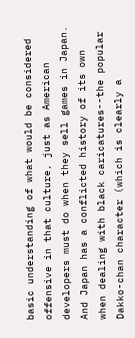basic understanding of what would be considered offensive in that culture, just as American developers must do when they sell games in Japan. And Japan has a conflicted history of its own when dealing with black caricatures--the popular Dakko-chan character (which is clearly a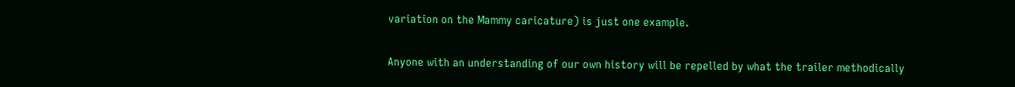variation on the Mammy caricature) is just one example.

Anyone with an understanding of our own history will be repelled by what the trailer methodically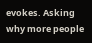evokes. Asking why more people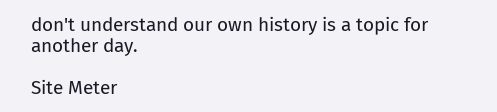don't understand our own history is a topic for another day.

Site Meter